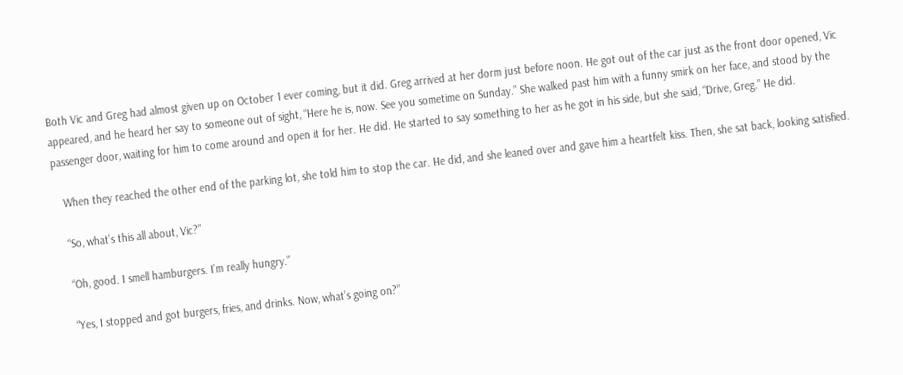Both Vic and Greg had almost given up on October 1 ever coming, but it did. Greg arrived at her dorm just before noon. He got out of the car just as the front door opened, Vic appeared, and he heard her say to someone out of sight, “Here he is, now. See you sometime on Sunday.” She walked past him with a funny smirk on her face, and stood by the passenger door, waiting for him to come around and open it for her. He did. He started to say something to her as he got in his side, but she said, “Drive, Greg.” He did.

   When they reached the other end of the parking lot, she told him to stop the car. He did, and she leaned over and gave him a heartfelt kiss. Then, she sat back, looking satisfied.

   “So, what’s this all about, Vic?”

   “Oh, good. I smell hamburgers. I’m really hungry.”

   “Yes, I stopped and got burgers, fries, and drinks. Now, what’s going on?”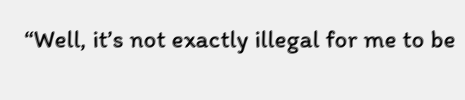“Well, it’s not exactly illegal for me to be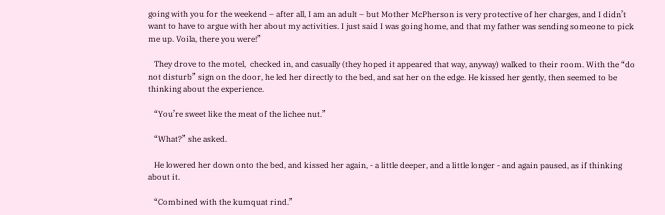going with you for the weekend – after all, I am an adult – but Mother McPherson is very protective of her charges, and I didn’t want to have to argue with her about my activities. I just said I was going home, and that my father was sending someone to pick me up. Voila, there you were!”

   They drove to the motel,  checked in, and casually (they hoped it appeared that way, anyway) walked to their room. With the “do not disturb” sign on the door, he led her directly to the bed, and sat her on the edge. He kissed her gently, then seemed to be thinking about the experience.

   “You’re sweet like the meat of the lichee nut.”

   “What?” she asked.

   He lowered her down onto the bed, and kissed her again, - a little deeper, and a little longer - and again paused, as if thinking about it.

   “Combined with the kumquat rind.”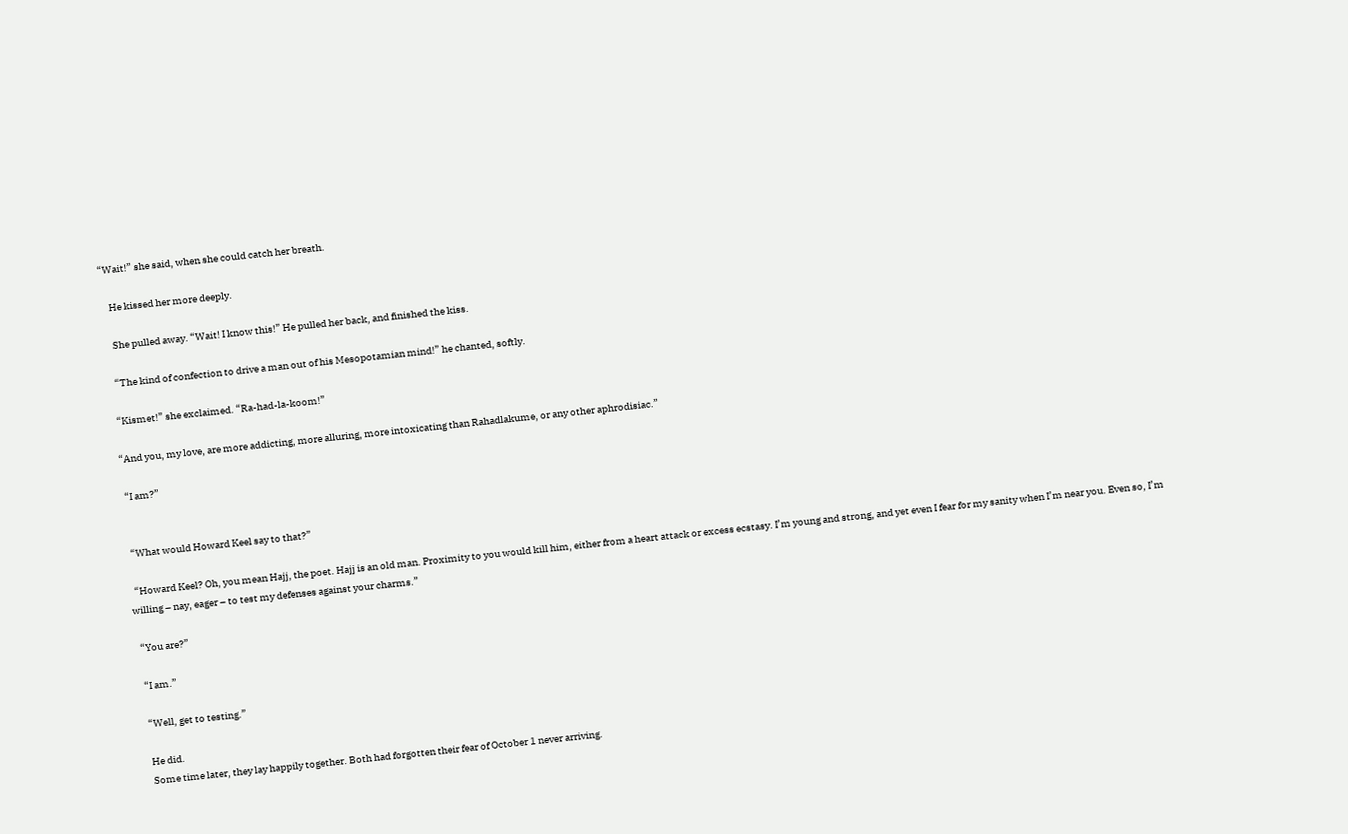“Wait!” she said, when she could catch her breath.

    He kissed her more deeply.

    She pulled away. “Wait! I know this!” He pulled her back, and finished the kiss.

   “The kind of confection to drive a man out of his Mesopotamian mind!” he chanted, softly.

  “Kismet!” she exclaimed. “Ra-had-la-koom!”

 “And you, my love, are more addicting, more alluring, more intoxicating than Rahadlakume, or any other aphrodisiac.”

  “I am?”


  “What would Howard Keel say to that?”

  “Howard Keel? Oh, you mean Hajj, the poet. Hajj is an old man. Proximity to you would kill him, either from a heart attack or excess ecstasy. I’m young and strong, and yet even I fear for my sanity when I’m near you. Even so, I’m willing – nay, eager – to test my defenses against your charms.”

  “You are?”

  “I am.”

  “Well, get to testing.”

  He did.
  Some time later, they lay happily together. Both had forgotten their fear of October 1 never arriving.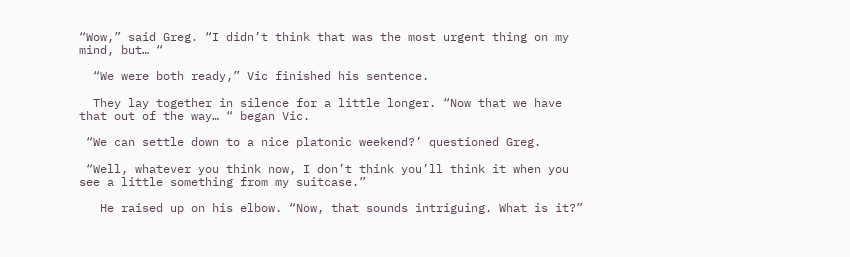“Wow,” said Greg. “I didn’t think that was the most urgent thing on my mind, but… “

  “We were both ready,” Vic finished his sentence.

  They lay together in silence for a little longer. “Now that we have that out of the way… “ began Vic.

 “We can settle down to a nice platonic weekend?’ questioned Greg.

 “Well, whatever you think now, I don’t think you’ll think it when you see a little something from my suitcase.”

   He raised up on his elbow. “Now, that sounds intriguing. What is it?”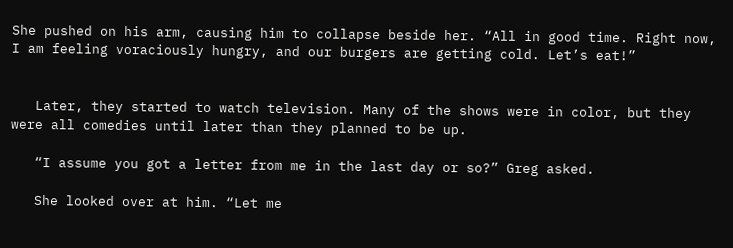She pushed on his arm, causing him to collapse beside her. “All in good time. Right now, I am feeling voraciously hungry, and our burgers are getting cold. Let’s eat!”


   Later, they started to watch television. Many of the shows were in color, but they were all comedies until later than they planned to be up.

   “I assume you got a letter from me in the last day or so?” Greg asked.

   She looked over at him. “Let me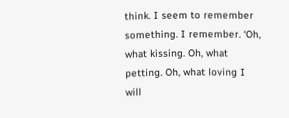think. I seem to remember something. I remember. ‘Oh, what kissing. Oh, what petting. Oh, what loving I will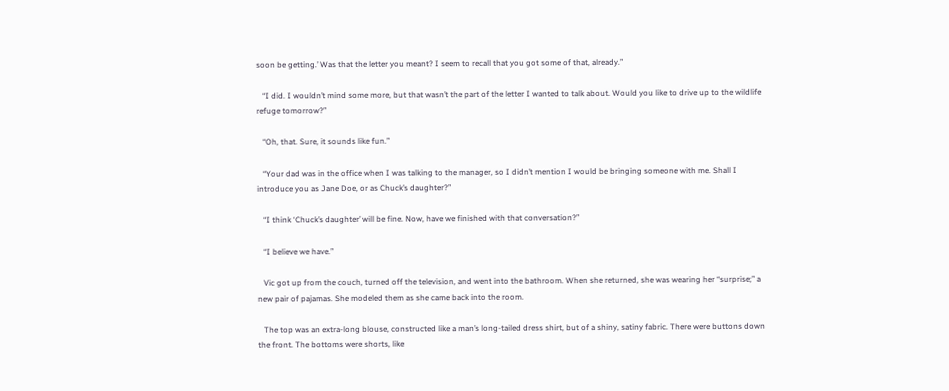soon be getting.’ Was that the letter you meant? I seem to recall that you got some of that, already.”

   “I did. I wouldn’t mind some more, but that wasn’t the part of the letter I wanted to talk about. Would you like to drive up to the wildlife refuge tomorrow?”

   “Oh, that. Sure, it sounds like fun.”

   “Your dad was in the office when I was talking to the manager, so I didn’t mention I would be bringing someone with me. Shall I introduce you as Jane Doe, or as Chuck’s daughter?”

   “I think ‘Chuck’s daughter’ will be fine. Now, have we finished with that conversation?”

   “I believe we have.”

   Vic got up from the couch, turned off the television, and went into the bathroom. When she returned, she was wearing her “surprise;” a new pair of pajamas. She modeled them as she came back into the room.

   The top was an extra-long blouse, constructed like a man’s long-tailed dress shirt, but of a shiny, satiny fabric. There were buttons down the front. The bottoms were shorts, like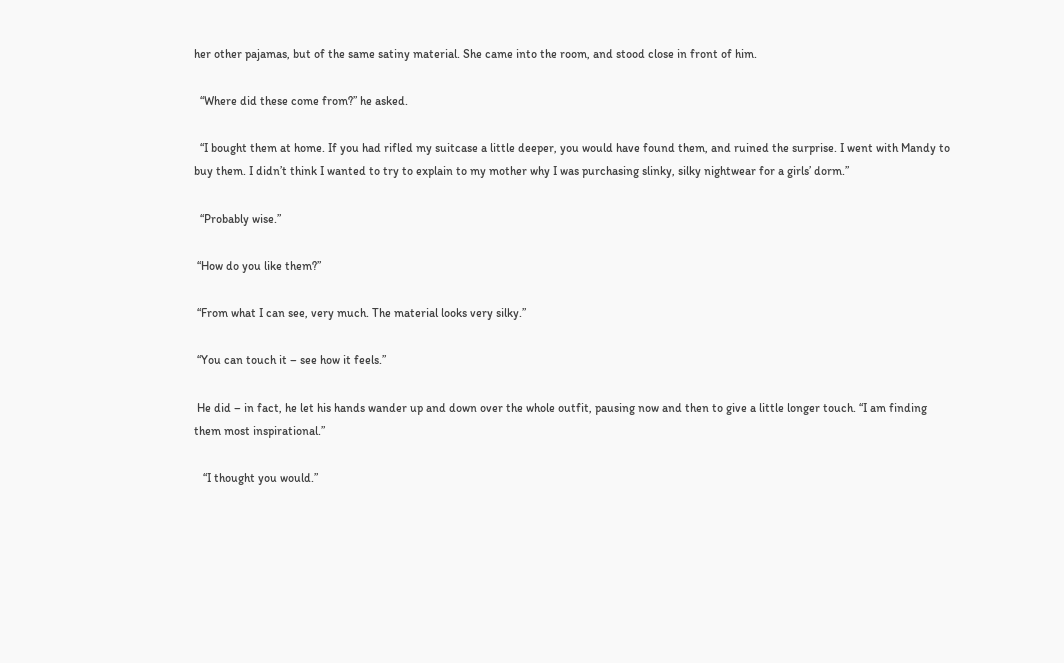her other pajamas, but of the same satiny material. She came into the room, and stood close in front of him.

  “Where did these come from?” he asked.

  “I bought them at home. If you had rifled my suitcase a little deeper, you would have found them, and ruined the surprise. I went with Mandy to buy them. I didn’t think I wanted to try to explain to my mother why I was purchasing slinky, silky nightwear for a girls’ dorm.”

  “Probably wise.”

 “How do you like them?”

 “From what I can see, very much. The material looks very silky.”

 “You can touch it – see how it feels.”

 He did – in fact, he let his hands wander up and down over the whole outfit, pausing now and then to give a little longer touch. “I am finding them most inspirational.”

   “I thought you would.”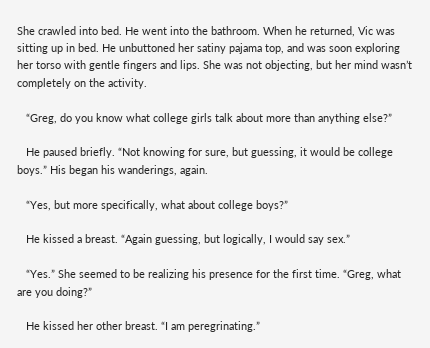She crawled into bed. He went into the bathroom. When he returned, Vic was sitting up in bed. He unbuttoned her satiny pajama top, and was soon exploring her torso with gentle fingers and lips. She was not objecting, but her mind wasn’t completely on the activity.

   “Greg, do you know what college girls talk about more than anything else?”

   He paused briefly. “Not knowing for sure, but guessing, it would be college boys.” His began his wanderings, again.

   “Yes, but more specifically, what about college boys?”

   He kissed a breast. “Again guessing, but logically, I would say sex.”

   “Yes.” She seemed to be realizing his presence for the first time. “Greg, what are you doing?”

   He kissed her other breast. “I am peregrinating.”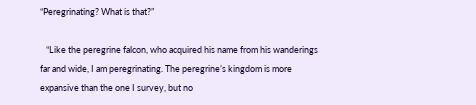“Peregrinating? What is that?”

   “Like the peregrine falcon, who acquired his name from his wanderings far and wide, I am peregrinating. The peregrine’s kingdom is more expansive than the one I survey, but no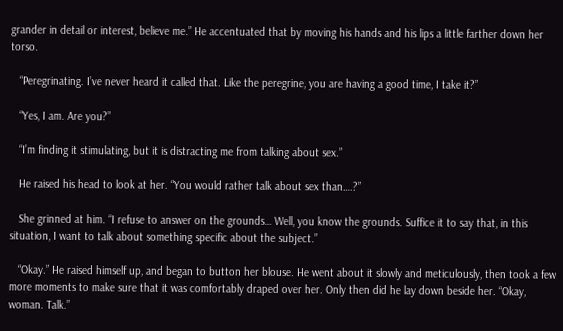grander in detail or interest, believe me.” He accentuated that by moving his hands and his lips a little farther down her torso.

   “Peregrinating. I’ve never heard it called that. Like the peregrine, you are having a good time, I take it?”

   “Yes, I am. Are you?”

   “I’m finding it stimulating, but it is distracting me from talking about sex.”

   He raised his head to look at her. “You would rather talk about sex than….?”

   She grinned at him. “I refuse to answer on the grounds… Well, you know the grounds. Suffice it to say that, in this situation, I want to talk about something specific about the subject.”

   “Okay.” He raised himself up, and began to button her blouse. He went about it slowly and meticulously, then took a few more moments to make sure that it was comfortably draped over her. Only then did he lay down beside her. “Okay, woman. Talk.”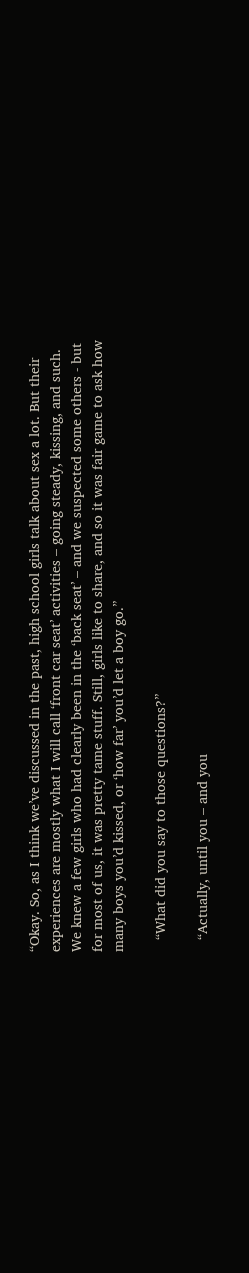“Okay. So, as I think we’ve discussed in the past, high school girls talk about sex a lot. But their experiences are mostly what I will call ‘front car seat’ activities – going steady, kissing, and such. We knew a few girls who had clearly been in the ‘back seat’ – and we suspected some others - but for most of us, it was pretty tame stuff. Still, girls like to share, and so it was fair game to ask how many boys you’d kissed, or ‘how far’ you’d let a boy go.”

   “What did you say to those questions?”

   “Actually, until you – and you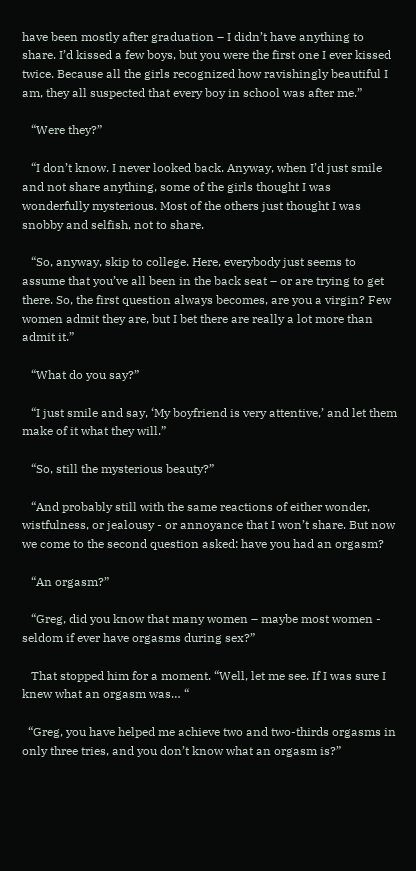have been mostly after graduation – I didn’t have anything to share. I’d kissed a few boys, but you were the first one I ever kissed twice. Because all the girls recognized how ravishingly beautiful I am, they all suspected that every boy in school was after me.”

   “Were they?”

   “I don’t know. I never looked back. Anyway, when I’d just smile and not share anything, some of the girls thought I was wonderfully mysterious. Most of the others just thought I was snobby and selfish, not to share.

   “So, anyway, skip to college. Here, everybody just seems to assume that you’ve all been in the back seat – or are trying to get there. So, the first question always becomes, are you a virgin? Few women admit they are, but I bet there are really a lot more than admit it.”

   “What do you say?”

   “I just smile and say, ‘My boyfriend is very attentive,’ and let them make of it what they will.”

   “So, still the mysterious beauty?”

   “And probably still with the same reactions of either wonder, wistfulness, or jealousy - or annoyance that I won’t share. But now we come to the second question asked: have you had an orgasm?

   “An orgasm?”

   “Greg, did you know that many women – maybe most women - seldom if ever have orgasms during sex?”

   That stopped him for a moment. “Well, let me see. If I was sure I knew what an orgasm was… “

  “Greg, you have helped me achieve two and two-thirds orgasms in only three tries, and you don’t know what an orgasm is?”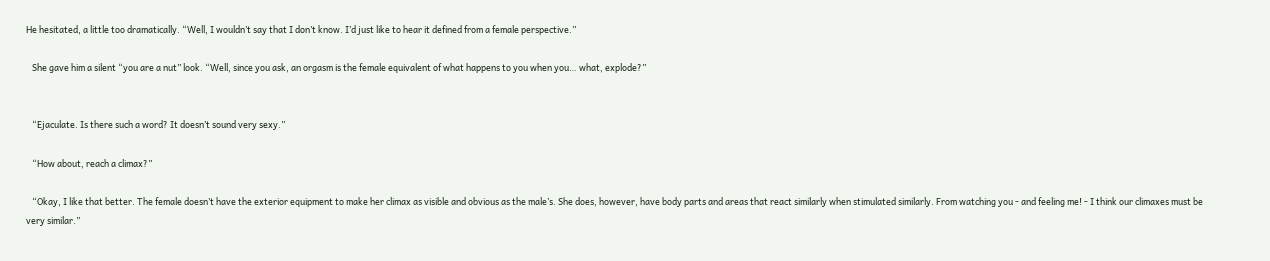He hesitated, a little too dramatically. “Well, I wouldn’t say that I don’t know. I’d just like to hear it defined from a female perspective.”

   She gave him a silent “you are a nut” look. “Well, since you ask, an orgasm is the female equivalent of what happens to you when you… what, explode?”


   “Ejaculate. Is there such a word? It doesn’t sound very sexy.”

   “How about, reach a climax?”

   “Okay, I like that better. The female doesn’t have the exterior equipment to make her climax as visible and obvious as the male’s. She does, however, have body parts and areas that react similarly when stimulated similarly. From watching you - and feeling me! - I think our climaxes must be very similar.”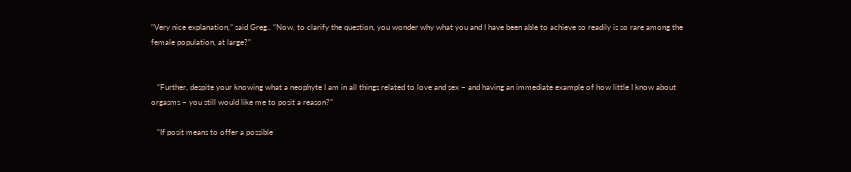“Very nice explanation,” said Greg.. “Now, to clarify the question, you wonder why what you and I have been able to achieve so readily is so rare among the female population, at large?”


   “Further, despite your knowing what a neophyte I am in all things related to love and sex – and having an immediate example of how little I know about orgasms – you still would like me to posit a reason?”

   “If posit means to offer a possible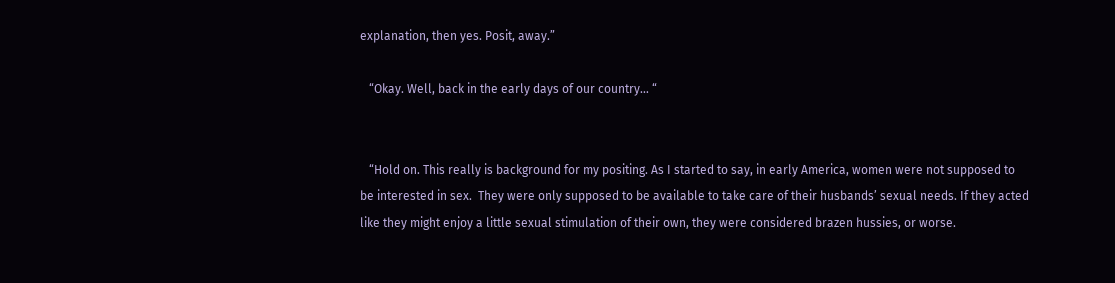explanation, then yes. Posit, away.”

   “Okay. Well, back in the early days of our country… “


   “Hold on. This really is background for my positing. As I started to say, in early America, women were not supposed to be interested in sex.  They were only supposed to be available to take care of their husbands’ sexual needs. If they acted like they might enjoy a little sexual stimulation of their own, they were considered brazen hussies, or worse.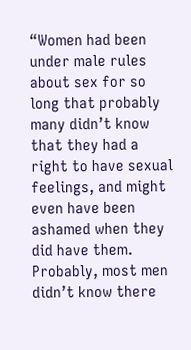“Women had been under male rules about sex for so long that probably many didn’t know that they had a right to have sexual feelings, and might even have been ashamed when they did have them. Probably, most men didn’t know there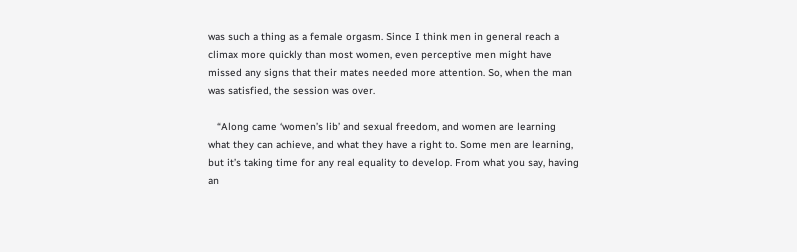was such a thing as a female orgasm. Since I think men in general reach a climax more quickly than most women, even perceptive men might have missed any signs that their mates needed more attention. So, when the man was satisfied, the session was over.

   “Along came ‘women’s lib’ and sexual freedom, and women are learning what they can achieve, and what they have a right to. Some men are learning, but it’s taking time for any real equality to develop. From what you say, having an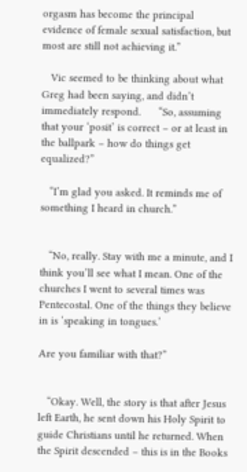orgasm has become the principal evidence of female sexual satisfaction, but most are still not achieving it.”

   Vic seemed to be thinking about what Greg had been saying, and didn’t immediately respond.      “So, assuming that your ‘posit’ is correct – or at least in the ballpark – how do things get equalized?”

   “I’m glad you asked. It reminds me of something I heard in church.”


   “No, really. Stay with me a minute, and I think you’ll see what I mean. One of the churches I went to several times was Pentecostal. One of the things they believe in is ‘speaking in tongues.’

Are you familiar with that?”


   “Okay. Well, the story is that after Jesus left Earth, he sent down his Holy Spirit to guide Christians until he returned. When the Spirit descended – this is in the Books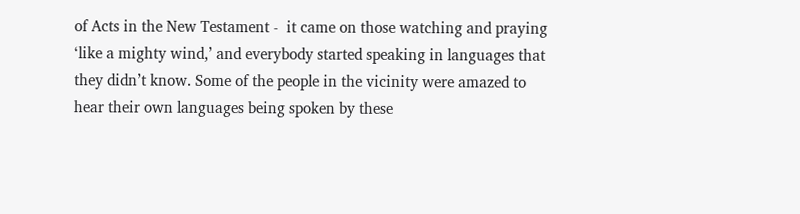of Acts in the New Testament -  it came on those watching and praying ‘like a mighty wind,’ and everybody started speaking in languages that they didn’t know. Some of the people in the vicinity were amazed to hear their own languages being spoken by these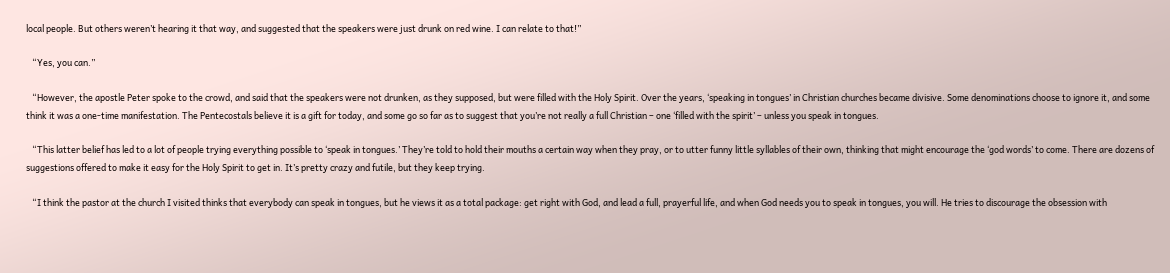local people. But others weren’t hearing it that way, and suggested that the speakers were just drunk on red wine. I can relate to that!”

   “Yes, you can.”

   “However, the apostle Peter spoke to the crowd, and said that the speakers were not drunken, as they supposed, but were filled with the Holy Spirit. Over the years, ‘speaking in tongues’ in Christian churches became divisive. Some denominations choose to ignore it, and some think it was a one-time manifestation. The Pentecostals believe it is a gift for today, and some go so far as to suggest that you’re not really a full Christian – one ‘filled with the spirit’ – unless you speak in tongues.

   “This latter belief has led to a lot of people trying everything possible to ‘speak in tongues.’ They’re told to hold their mouths a certain way when they pray, or to utter funny little syllables of their own, thinking that might encourage the ‘god words’ to come. There are dozens of suggestions offered to make it easy for the Holy Spirit to get in. It’s pretty crazy and futile, but they keep trying.

   “I think the pastor at the church I visited thinks that everybody can speak in tongues, but he views it as a total package: get right with God, and lead a full, prayerful life, and when God needs you to speak in tongues, you will. He tries to discourage the obsession with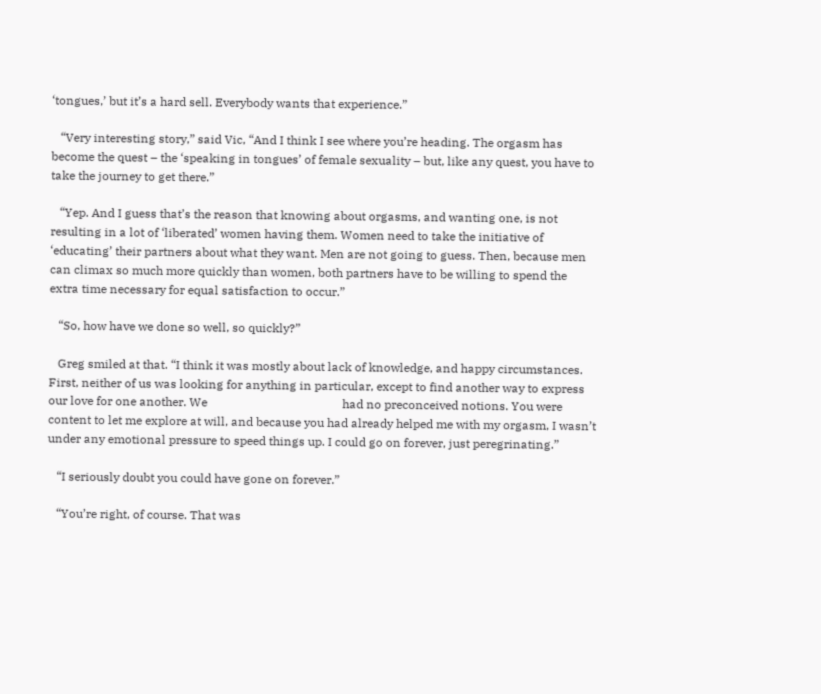‘tongues,’ but it’s a hard sell. Everybody wants that experience.”

   “Very interesting story,” said Vic, “And I think I see where you’re heading. The orgasm has become the quest – the ‘speaking in tongues’ of female sexuality – but, like any quest, you have to take the journey to get there.”

   “Yep. And I guess that’s the reason that knowing about orgasms, and wanting one, is not resulting in a lot of ‘liberated’ women having them. Women need to take the initiative of ‘educating’ their partners about what they want. Men are not going to guess. Then, because men can climax so much more quickly than women, both partners have to be willing to spend the extra time necessary for equal satisfaction to occur.”

   “So, how have we done so well, so quickly?”

   Greg smiled at that. “I think it was mostly about lack of knowledge, and happy circumstances. First, neither of us was looking for anything in particular, except to find another way to express our love for one another. We                                             had no preconceived notions. You were content to let me explore at will, and because you had already helped me with my orgasm, I wasn’t under any emotional pressure to speed things up. I could go on forever, just peregrinating.”

   “I seriously doubt you could have gone on forever.”

   “You’re right, of course. That was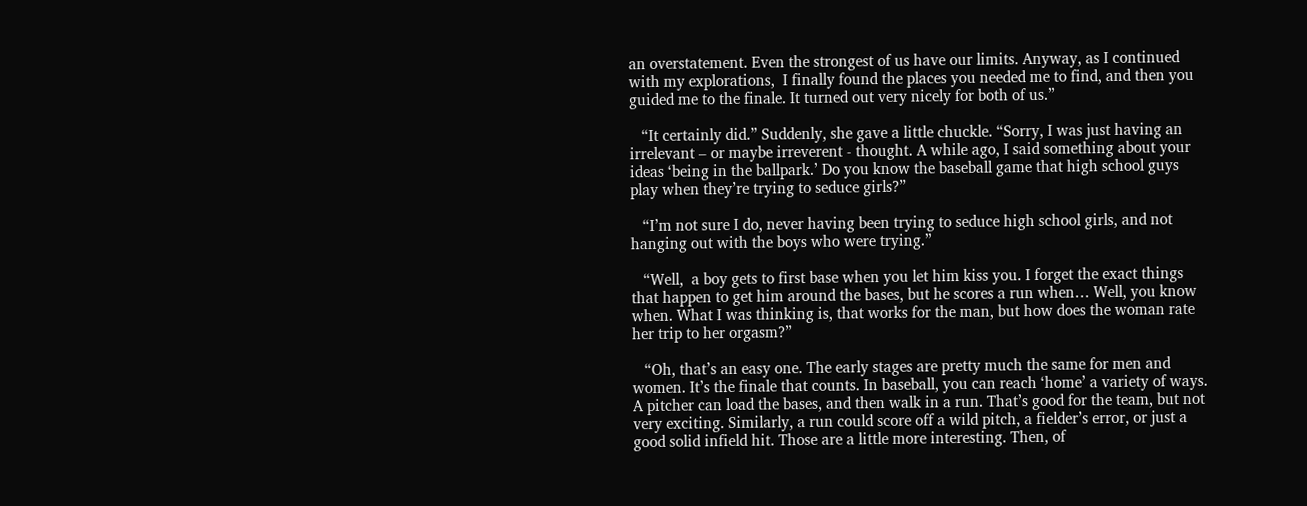an overstatement. Even the strongest of us have our limits. Anyway, as I continued with my explorations,  I finally found the places you needed me to find, and then you guided me to the finale. It turned out very nicely for both of us.”

   “It certainly did.” Suddenly, she gave a little chuckle. “Sorry, I was just having an irrelevant – or maybe irreverent - thought. A while ago, I said something about your ideas ‘being in the ballpark.’ Do you know the baseball game that high school guys play when they’re trying to seduce girls?”

   “I’m not sure I do, never having been trying to seduce high school girls, and not hanging out with the boys who were trying.”

   “Well,  a boy gets to first base when you let him kiss you. I forget the exact things that happen to get him around the bases, but he scores a run when… Well, you know when. What I was thinking is, that works for the man, but how does the woman rate her trip to her orgasm?”

   “Oh, that’s an easy one. The early stages are pretty much the same for men and women. It’s the finale that counts. In baseball, you can reach ‘home’ a variety of ways. A pitcher can load the bases, and then walk in a run. That’s good for the team, but not very exciting. Similarly, a run could score off a wild pitch, a fielder’s error, or just a good solid infield hit. Those are a little more interesting. Then, of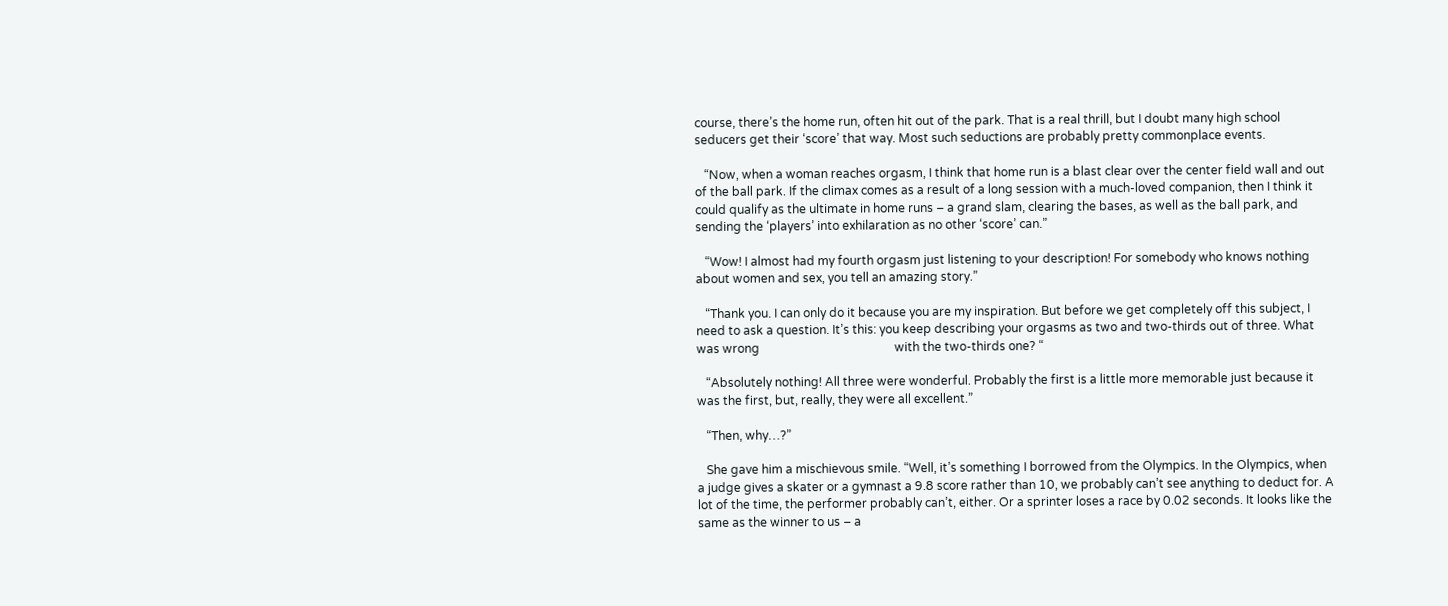course, there’s the home run, often hit out of the park. That is a real thrill, but I doubt many high school seducers get their ‘score’ that way. Most such seductions are probably pretty commonplace events.

   “Now, when a woman reaches orgasm, I think that home run is a blast clear over the center field wall and out of the ball park. If the climax comes as a result of a long session with a much-loved companion, then I think it could qualify as the ultimate in home runs – a grand slam, clearing the bases, as well as the ball park, and sending the ‘players’ into exhilaration as no other ‘score’ can.”

   “Wow! I almost had my fourth orgasm just listening to your description! For somebody who knows nothing about women and sex, you tell an amazing story.”

   “Thank you. I can only do it because you are my inspiration. But before we get completely off this subject, I need to ask a question. It’s this: you keep describing your orgasms as two and two-thirds out of three. What was wrong                                             with the two-thirds one? “

   “Absolutely nothing! All three were wonderful. Probably the first is a little more memorable just because it was the first, but, really, they were all excellent.”

   “Then, why…?”

   She gave him a mischievous smile. “Well, it’s something I borrowed from the Olympics. In the Olympics, when a judge gives a skater or a gymnast a 9.8 score rather than 10, we probably can’t see anything to deduct for. A lot of the time, the performer probably can’t, either. Or a sprinter loses a race by 0.02 seconds. It looks like the same as the winner to us – a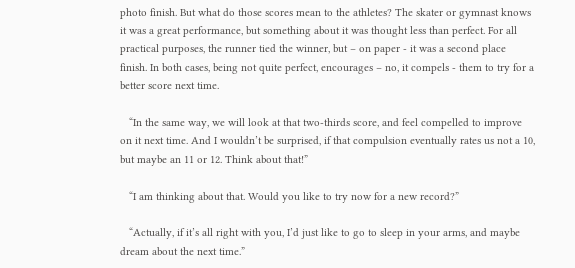photo finish. But what do those scores mean to the athletes? The skater or gymnast knows it was a great performance, but something about it was thought less than perfect. For all practical purposes, the runner tied the winner, but – on paper - it was a second place finish. In both cases, being not quite perfect, encourages – no, it compels - them to try for a better score next time.

   “In the same way, we will look at that two-thirds score, and feel compelled to improve on it next time. And I wouldn’t be surprised, if that compulsion eventually rates us not a 10, but maybe an 11 or 12. Think about that!”

   “I am thinking about that. Would you like to try now for a new record?”

   “Actually, if it’s all right with you, I’d just like to go to sleep in your arms, and maybe dream about the next time.”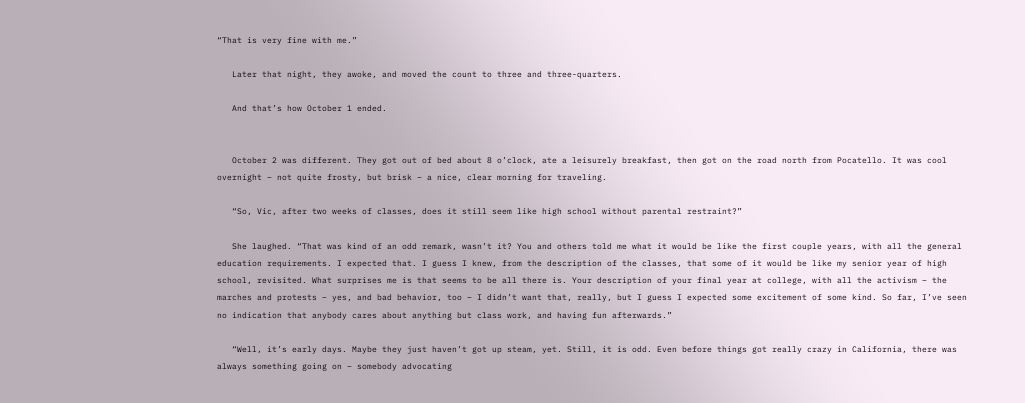“That is very fine with me.”

   Later that night, they awoke, and moved the count to three and three-quarters.

   And that’s how October 1 ended.


   October 2 was different. They got out of bed about 8 o’clock, ate a leisurely breakfast, then got on the road north from Pocatello. It was cool overnight – not quite frosty, but brisk – a nice, clear morning for traveling.

   “So, Vic, after two weeks of classes, does it still seem like high school without parental restraint?”

   She laughed. “That was kind of an odd remark, wasn’t it? You and others told me what it would be like the first couple years, with all the general education requirements. I expected that. I guess I knew, from the description of the classes, that some of it would be like my senior year of high school, revisited. What surprises me is that seems to be all there is. Your description of your final year at college, with all the activism – the marches and protests – yes, and bad behavior, too – I didn’t want that, really, but I guess I expected some excitement of some kind. So far, I’ve seen no indication that anybody cares about anything but class work, and having fun afterwards.”

   “Well, it’s early days. Maybe they just haven’t got up steam, yet. Still, it is odd. Even before things got really crazy in California, there was always something going on – somebody advocating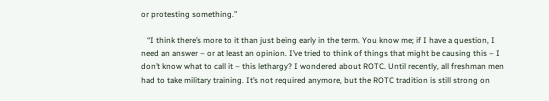or protesting something.”

   “I think there’s more to it than just being early in the term. You know me; if I have a question, I need an answer – or at least an opinion. I’ve tried to think of things that might be causing this – I don’t know what to call it – this lethargy? I wondered about ROTC. Until recently, all freshman men had to take military training. It’s not required anymore, but the ROTC tradition is still strong on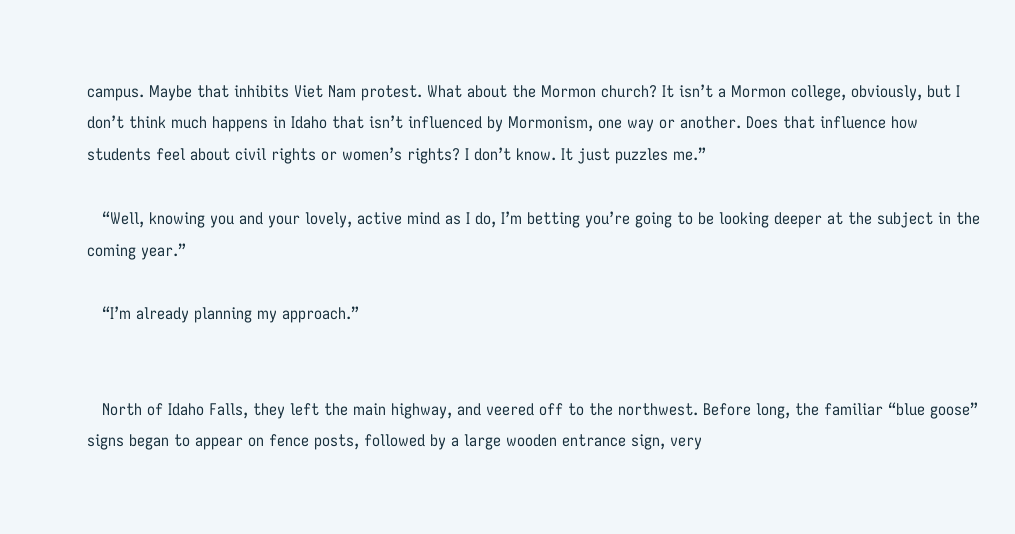campus. Maybe that inhibits Viet Nam protest. What about the Mormon church? It isn’t a Mormon college, obviously, but I don’t think much happens in Idaho that isn’t influenced by Mormonism, one way or another. Does that influence how students feel about civil rights or women’s rights? I don’t know. It just puzzles me.”

   “Well, knowing you and your lovely, active mind as I do, I’m betting you’re going to be looking deeper at the subject in the coming year.”

   “I’m already planning my approach.”


   North of Idaho Falls, they left the main highway, and veered off to the northwest. Before long, the familiar “blue goose” signs began to appear on fence posts, followed by a large wooden entrance sign, very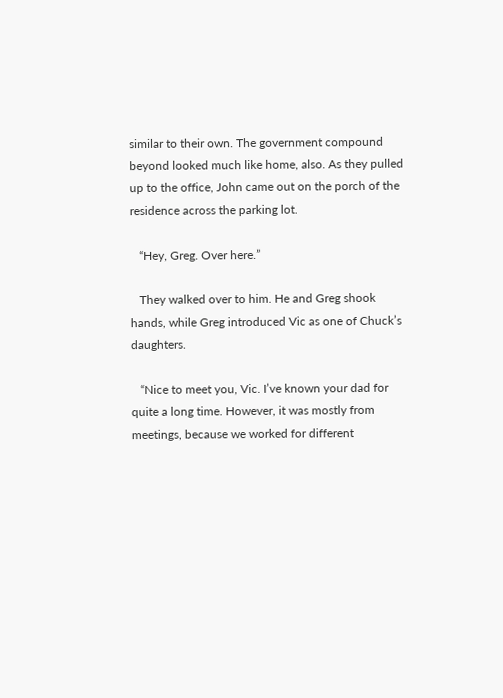similar to their own. The government compound beyond looked much like home, also. As they pulled up to the office, John came out on the porch of the residence across the parking lot.

   “Hey, Greg. Over here.”

   They walked over to him. He and Greg shook hands, while Greg introduced Vic as one of Chuck’s daughters.

   “Nice to meet you, Vic. I’ve known your dad for quite a long time. However, it was mostly from meetings, because we worked for different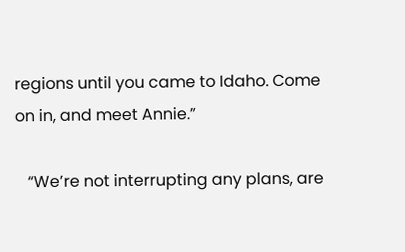regions until you came to Idaho. Come on in, and meet Annie.”

   “We’re not interrupting any plans, are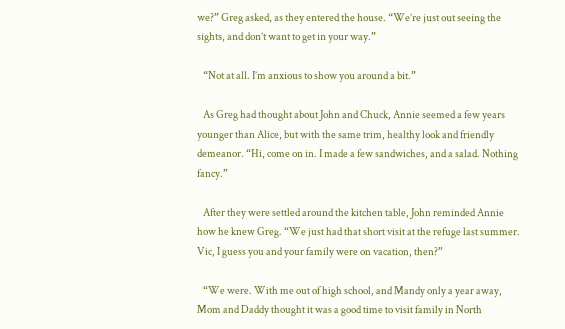we?” Greg asked, as they entered the house. “We’re just out seeing the sights, and don’t want to get in your way.”

   “Not at all. I’m anxious to show you around a bit.”

   As Greg had thought about John and Chuck, Annie seemed a few years younger than Alice, but with the same trim, healthy look and friendly demeanor. “Hi, come on in. I made a few sandwiches, and a salad. Nothing fancy.”

   After they were settled around the kitchen table, John reminded Annie how he knew Greg. “We just had that short visit at the refuge last summer. Vic, I guess you and your family were on vacation, then?”

   “We were. With me out of high school, and Mandy only a year away, Mom and Daddy thought it was a good time to visit family in North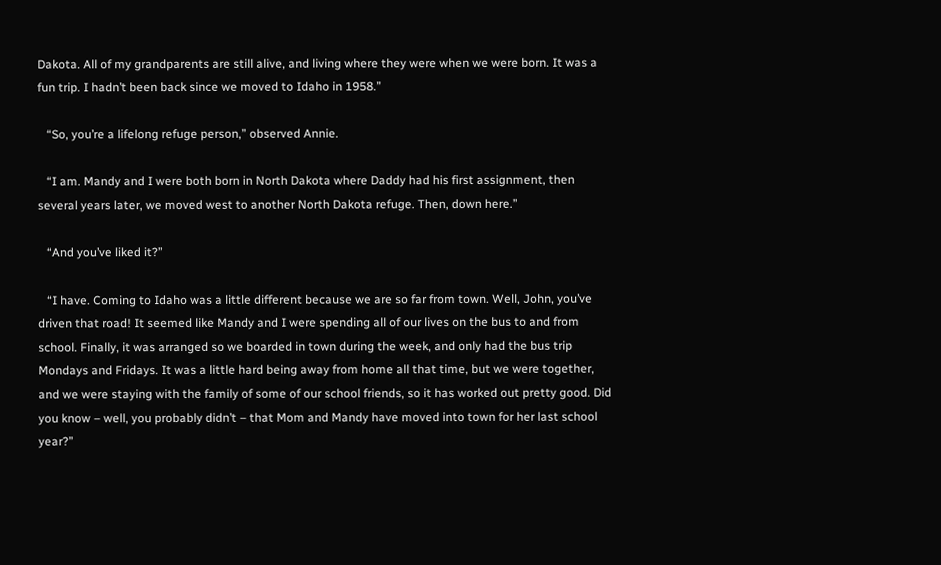Dakota. All of my grandparents are still alive, and living where they were when we were born. It was a fun trip. I hadn’t been back since we moved to Idaho in 1958.”

   “So, you’re a lifelong refuge person,” observed Annie.

   “I am. Mandy and I were both born in North Dakota where Daddy had his first assignment, then several years later, we moved west to another North Dakota refuge. Then, down here.”

   “And you’ve liked it?”

   “I have. Coming to Idaho was a little different because we are so far from town. Well, John, you’ve driven that road! It seemed like Mandy and I were spending all of our lives on the bus to and from school. Finally, it was arranged so we boarded in town during the week, and only had the bus trip Mondays and Fridays. It was a little hard being away from home all that time, but we were together, and we were staying with the family of some of our school friends, so it has worked out pretty good. Did you know – well, you probably didn’t – that Mom and Mandy have moved into town for her last school year?”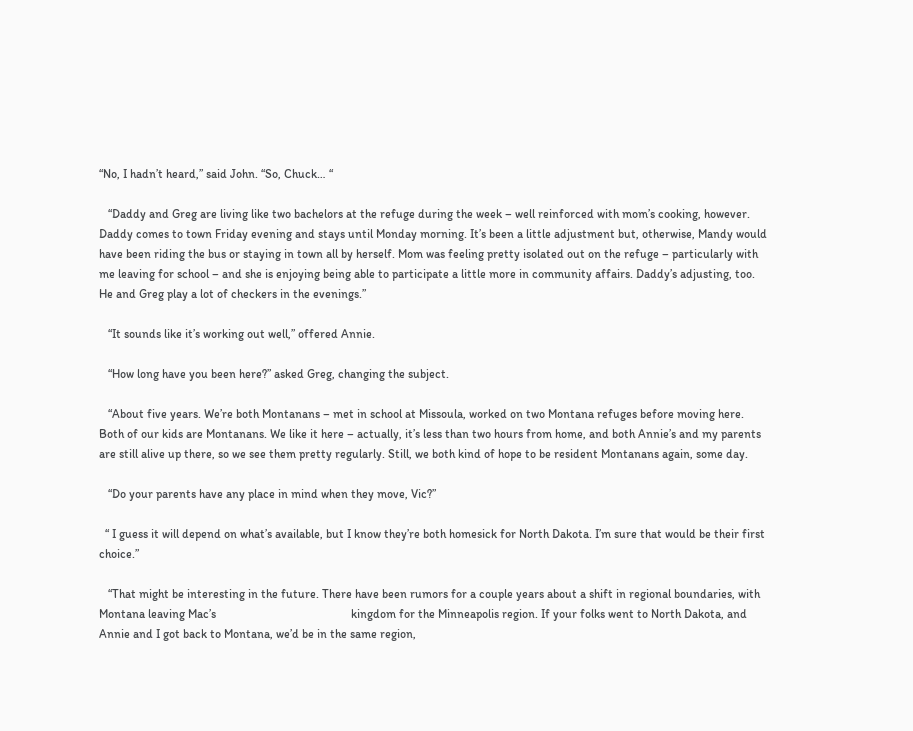“No, I hadn’t heard,” said John. “So, Chuck… “

   “Daddy and Greg are living like two bachelors at the refuge during the week – well reinforced with mom’s cooking, however. Daddy comes to town Friday evening and stays until Monday morning. It’s been a little adjustment but, otherwise, Mandy would have been riding the bus or staying in town all by herself. Mom was feeling pretty isolated out on the refuge – particularly with me leaving for school – and she is enjoying being able to participate a little more in community affairs. Daddy’s adjusting, too. He and Greg play a lot of checkers in the evenings.”

   “It sounds like it’s working out well,” offered Annie.

   “How long have you been here?” asked Greg, changing the subject.

   “About five years. We’re both Montanans – met in school at Missoula, worked on two Montana refuges before moving here. Both of our kids are Montanans. We like it here – actually, it’s less than two hours from home, and both Annie’s and my parents are still alive up there, so we see them pretty regularly. Still, we both kind of hope to be resident Montanans again, some day.

   “Do your parents have any place in mind when they move, Vic?”

  “ I guess it will depend on what’s available, but I know they’re both homesick for North Dakota. I’m sure that would be their first choice.”

   “That might be interesting in the future. There have been rumors for a couple years about a shift in regional boundaries, with Montana leaving Mac’s                                             kingdom for the Minneapolis region. If your folks went to North Dakota, and Annie and I got back to Montana, we’d be in the same region,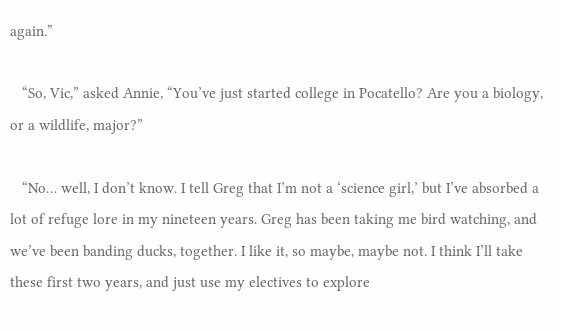again.”

   “So, Vic,” asked Annie, “You’ve just started college in Pocatello? Are you a biology, or a wildlife, major?”

   “No… well, I don’t know. I tell Greg that I’m not a ‘science girl,’ but I’ve absorbed a lot of refuge lore in my nineteen years. Greg has been taking me bird watching, and we’ve been banding ducks, together. I like it, so maybe, maybe not. I think I’ll take these first two years, and just use my electives to explore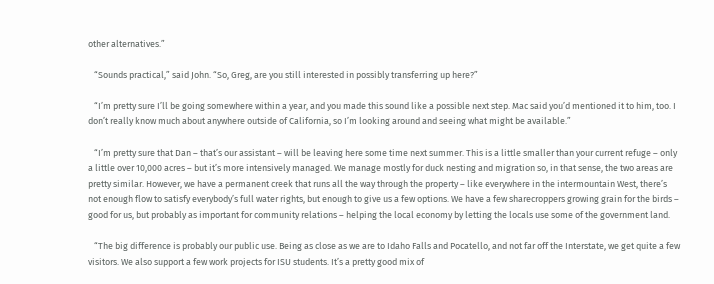other alternatives.”

   “Sounds practical,” said John. “So, Greg, are you still interested in possibly transferring up here?”

   “I’m pretty sure I’ll be going somewhere within a year, and you made this sound like a possible next step. Mac said you’d mentioned it to him, too. I don’t really know much about anywhere outside of California, so I’m looking around and seeing what might be available.”

   “I’m pretty sure that Dan – that’s our assistant – will be leaving here some time next summer. This is a little smaller than your current refuge – only a little over 10,000 acres – but it’s more intensively managed. We manage mostly for duck nesting and migration so, in that sense, the two areas are pretty similar. However, we have a permanent creek that runs all the way through the property – like everywhere in the intermountain West, there’s not enough flow to satisfy everybody’s full water rights, but enough to give us a few options. We have a few sharecroppers growing grain for the birds – good for us, but probably as important for community relations – helping the local economy by letting the locals use some of the government land.

   “The big difference is probably our public use. Being as close as we are to Idaho Falls and Pocatello, and not far off the Interstate, we get quite a few visitors. We also support a few work projects for ISU students. It’s a pretty good mix of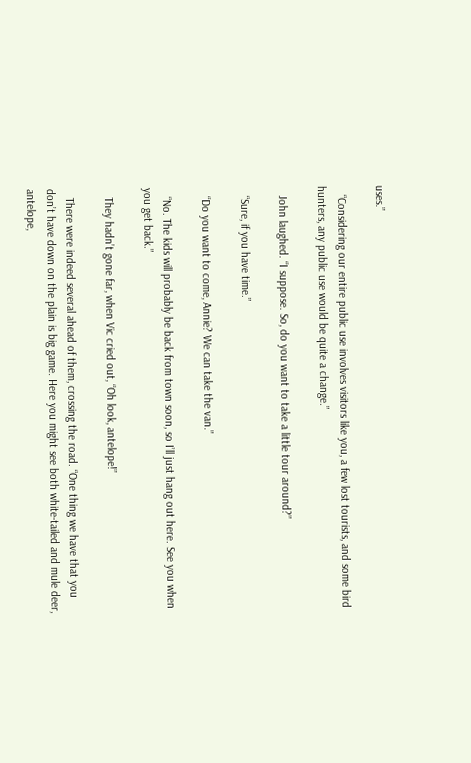uses.”

   “Considering our entire public use involves visitors like you, a few lost tourists, and some bird  hunters, any public use would be quite a change.”

   John laughed. “I suppose. So, do you want to take a little tour around?”

   “Sure, if you have time.”

   “Do you want to come, Annie? We can take the van.”

   “No. The kids will probably be back from town soon, so I’ll just hang out here. See you when you get back.”

   They hadn’t gone far, when Vic cried out, “Oh look, antelope!”

   There were indeed several ahead of them, crossing the road. “One thing we have that you don’t have down on the plain is big game. Here you might see both white-tailed and mule deer, antelope,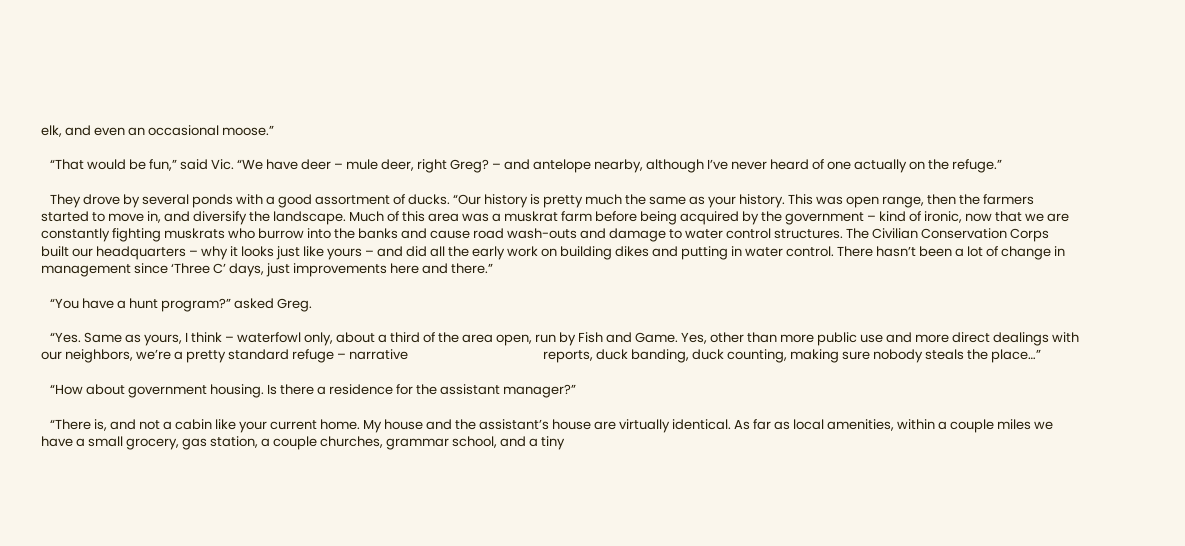elk, and even an occasional moose.”

   “That would be fun,” said Vic. “We have deer – mule deer, right Greg? – and antelope nearby, although I’ve never heard of one actually on the refuge.”

   They drove by several ponds with a good assortment of ducks. “Our history is pretty much the same as your history. This was open range, then the farmers started to move in, and diversify the landscape. Much of this area was a muskrat farm before being acquired by the government – kind of ironic, now that we are constantly fighting muskrats who burrow into the banks and cause road wash-outs and damage to water control structures. The Civilian Conservation Corps built our headquarters – why it looks just like yours – and did all the early work on building dikes and putting in water control. There hasn’t been a lot of change in management since ‘Three C’ days, just improvements here and there.”

   “You have a hunt program?” asked Greg.

   “Yes. Same as yours, I think – waterfowl only, about a third of the area open, run by Fish and Game. Yes, other than more public use and more direct dealings with our neighbors, we’re a pretty standard refuge – narrative                                             reports, duck banding, duck counting, making sure nobody steals the place…”

   “How about government housing. Is there a residence for the assistant manager?”

   “There is, and not a cabin like your current home. My house and the assistant’s house are virtually identical. As far as local amenities, within a couple miles we have a small grocery, gas station, a couple churches, grammar school, and a tiny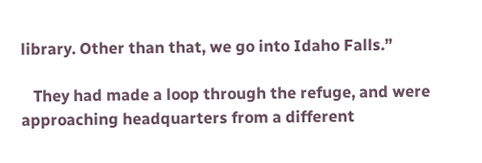library. Other than that, we go into Idaho Falls.”

   They had made a loop through the refuge, and were approaching headquarters from a different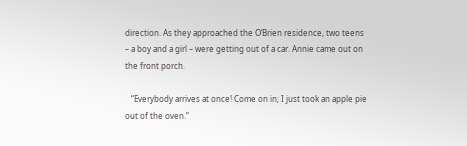direction. As they approached the O’Brien residence, two teens – a boy and a girl – were getting out of a car. Annie came out on the front porch.

   “Everybody arrives at once! Come on in; I just took an apple pie out of the oven.”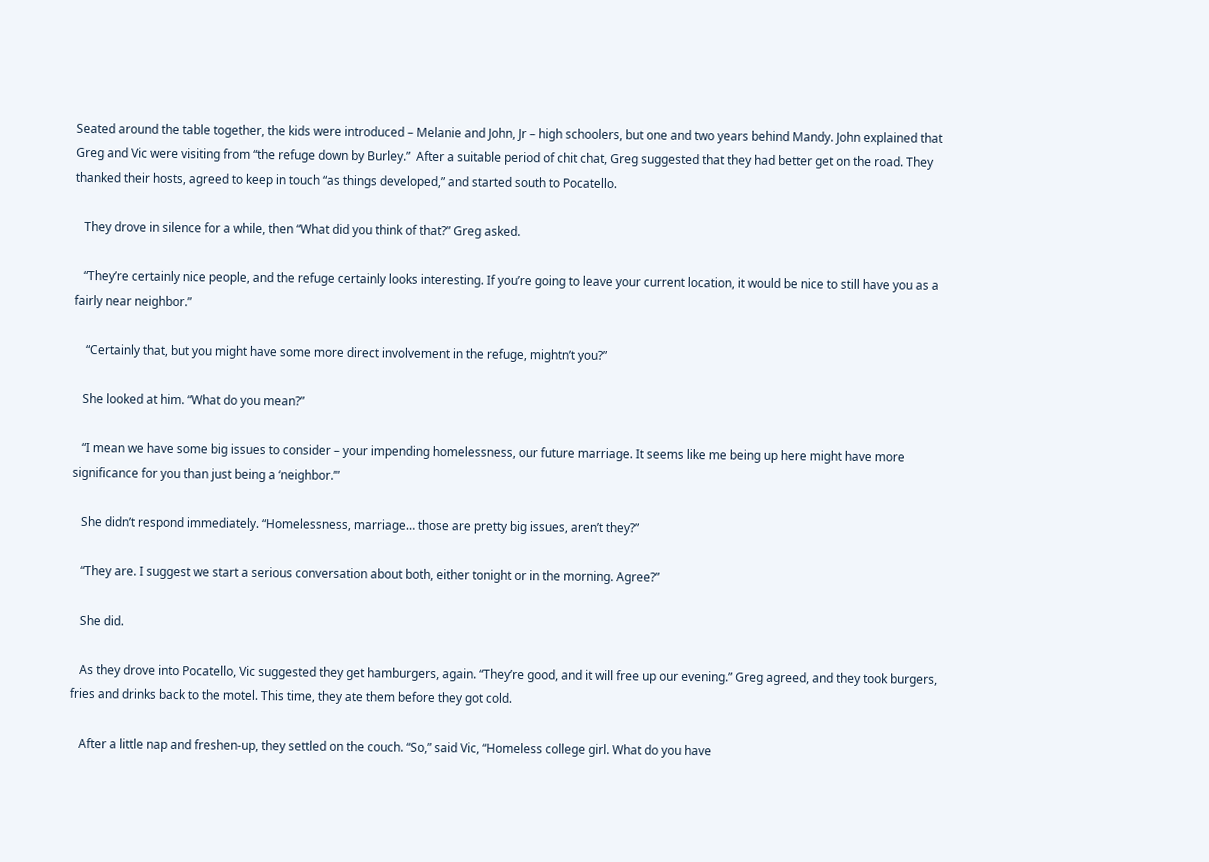Seated around the table together, the kids were introduced – Melanie and John, Jr – high schoolers, but one and two years behind Mandy. John explained that Greg and Vic were visiting from “the refuge down by Burley.”  After a suitable period of chit chat, Greg suggested that they had better get on the road. They thanked their hosts, agreed to keep in touch “as things developed,” and started south to Pocatello.

   They drove in silence for a while, then “What did you think of that?” Greg asked.

   “They’re certainly nice people, and the refuge certainly looks interesting. If you’re going to leave your current location, it would be nice to still have you as a fairly near neighbor.”

    “Certainly that, but you might have some more direct involvement in the refuge, mightn’t you?”

   She looked at him. “What do you mean?”

   “I mean we have some big issues to consider – your impending homelessness, our future marriage. It seems like me being up here might have more significance for you than just being a ‘neighbor.’”

   She didn’t respond immediately. “Homelessness, marriage… those are pretty big issues, aren’t they?”

   “They are. I suggest we start a serious conversation about both, either tonight or in the morning. Agree?”

   She did.

   As they drove into Pocatello, Vic suggested they get hamburgers, again. “They’re good, and it will free up our evening.” Greg agreed, and they took burgers, fries and drinks back to the motel. This time, they ate them before they got cold.

   After a little nap and freshen-up, they settled on the couch. “So,” said Vic, “Homeless college girl. What do you have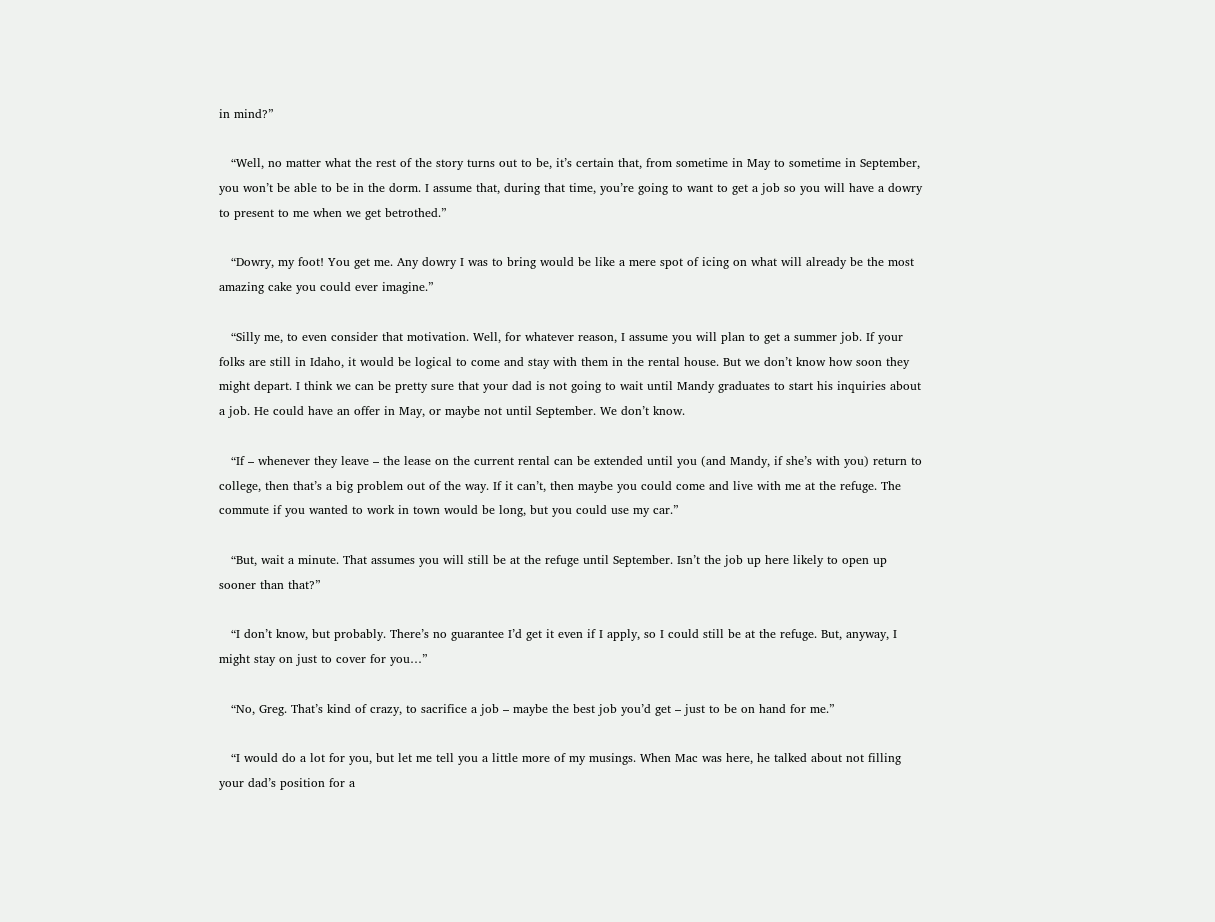in mind?”

   “Well, no matter what the rest of the story turns out to be, it’s certain that, from sometime in May to sometime in September, you won’t be able to be in the dorm. I assume that, during that time, you’re going to want to get a job so you will have a dowry to present to me when we get betrothed.”

   “Dowry, my foot! You get me. Any dowry I was to bring would be like a mere spot of icing on what will already be the most amazing cake you could ever imagine.”

   “Silly me, to even consider that motivation. Well, for whatever reason, I assume you will plan to get a summer job. If your folks are still in Idaho, it would be logical to come and stay with them in the rental house. But we don’t know how soon they might depart. I think we can be pretty sure that your dad is not going to wait until Mandy graduates to start his inquiries about a job. He could have an offer in May, or maybe not until September. We don’t know.

   “If – whenever they leave – the lease on the current rental can be extended until you (and Mandy, if she’s with you) return to college, then that’s a big problem out of the way. If it can’t, then maybe you could come and live with me at the refuge. The commute if you wanted to work in town would be long, but you could use my car.”

   “But, wait a minute. That assumes you will still be at the refuge until September. Isn’t the job up here likely to open up sooner than that?”

   “I don’t know, but probably. There’s no guarantee I’d get it even if I apply, so I could still be at the refuge. But, anyway, I might stay on just to cover for you…”

   “No, Greg. That’s kind of crazy, to sacrifice a job – maybe the best job you’d get – just to be on hand for me.”

   “I would do a lot for you, but let me tell you a little more of my musings. When Mac was here, he talked about not filling your dad’s position for a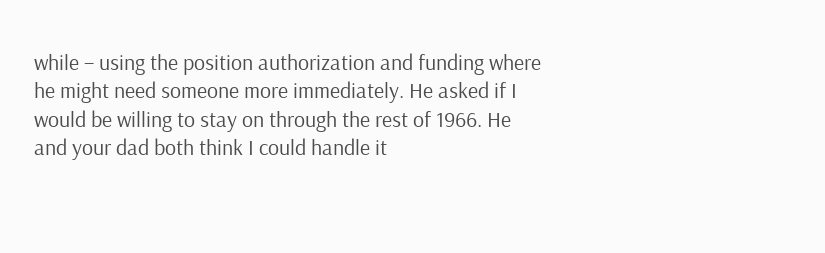while – using the position authorization and funding where he might need someone more immediately. He asked if I would be willing to stay on through the rest of 1966. He and your dad both think I could handle it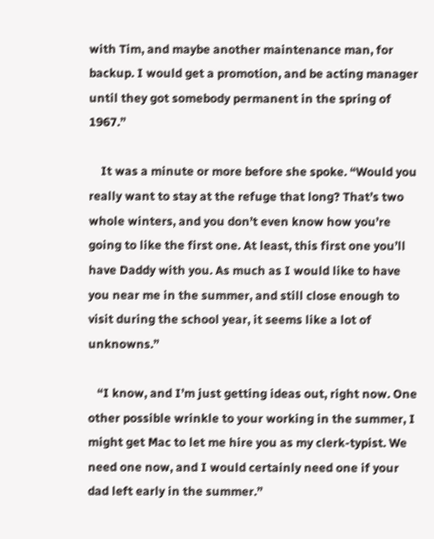with Tim, and maybe another maintenance man, for backup. I would get a promotion, and be acting manager until they got somebody permanent in the spring of 1967.”

    It was a minute or more before she spoke. “Would you really want to stay at the refuge that long? That’s two whole winters, and you don’t even know how you’re going to like the first one. At least, this first one you’ll have Daddy with you. As much as I would like to have you near me in the summer, and still close enough to visit during the school year, it seems like a lot of unknowns.”

   “I know, and I’m just getting ideas out, right now. One other possible wrinkle to your working in the summer, I might get Mac to let me hire you as my clerk-typist. We need one now, and I would certainly need one if your dad left early in the summer.”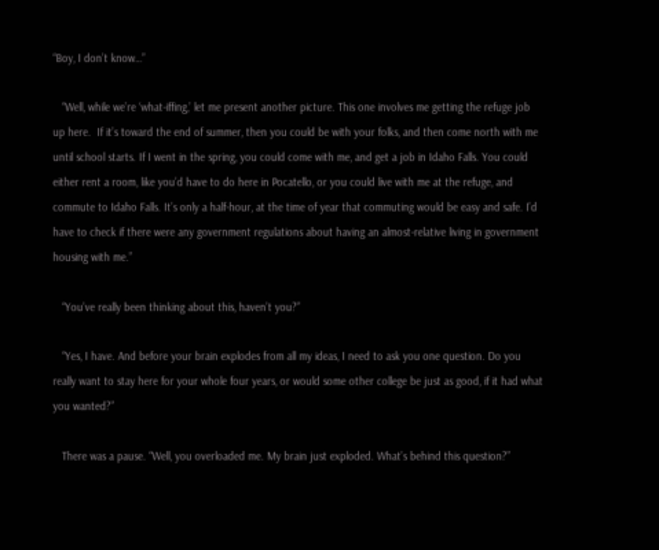“Boy, I don’t know…”

   “Well, while we’re ‘what-iffing,’ let me present another picture. This one involves me getting the refuge job up here.  If it’s toward the end of summer, then you could be with your folks, and then come north with me until school starts. If I went in the spring, you could come with me, and get a job in Idaho Falls. You could either rent a room, like you’d have to do here in Pocatello, or you could live with me at the refuge, and commute to Idaho Falls. It’s only a half-hour, at the time of year that commuting would be easy and safe. I’d have to check if there were any government regulations about having an almost-relative living in government housing with me.”

   “You’ve really been thinking about this, haven’t you?”

   “Yes, I have. And before your brain explodes from all my ideas, I need to ask you one question. Do you really want to stay here for your whole four years, or would some other college be just as good, if it had what you wanted?”

   There was a pause. “Well, you overloaded me. My brain just exploded. What’s behind this question?”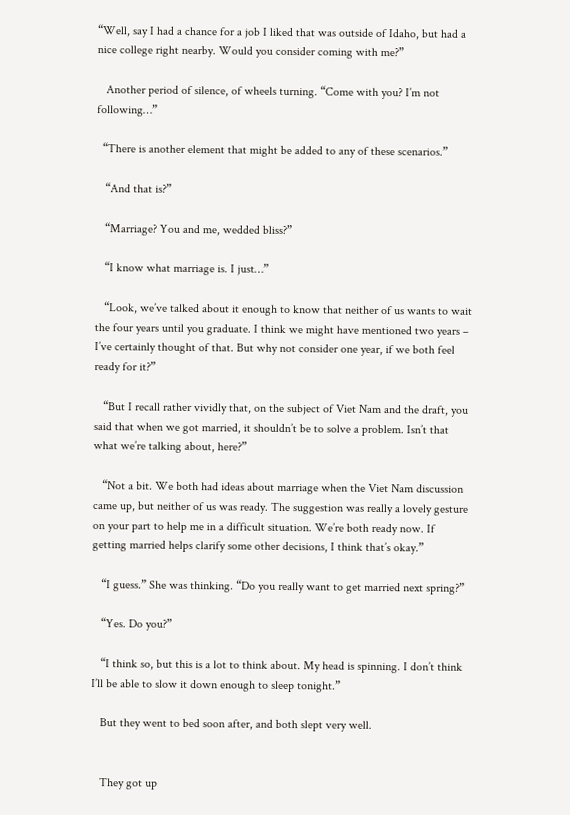“Well, say I had a chance for a job I liked that was outside of Idaho, but had a nice college right nearby. Would you consider coming with me?”

   Another period of silence, of wheels turning. “Come with you? I’m not following…”

  “There is another element that might be added to any of these scenarios.”

   “And that is?”

   “Marriage? You and me, wedded bliss?”

   “I know what marriage is. I just…”

   “Look, we’ve talked about it enough to know that neither of us wants to wait the four years until you graduate. I think we might have mentioned two years – I’ve certainly thought of that. But why not consider one year, if we both feel ready for it?”

   “But I recall rather vividly that, on the subject of Viet Nam and the draft, you said that when we got married, it shouldn’t be to solve a problem. Isn’t that what we’re talking about, here?”

   “Not a bit. We both had ideas about marriage when the Viet Nam discussion came up, but neither of us was ready. The suggestion was really a lovely gesture on your part to help me in a difficult situation. We’re both ready now. If getting married helps clarify some other decisions, I think that’s okay.”

   “I guess.” She was thinking. “Do you really want to get married next spring?”

   “Yes. Do you?”

   “I think so, but this is a lot to think about. My head is spinning. I don’t think I’ll be able to slow it down enough to sleep tonight.”

   But they went to bed soon after, and both slept very well.


   They got up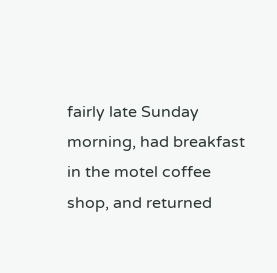fairly late Sunday morning, had breakfast in the motel coffee shop, and returned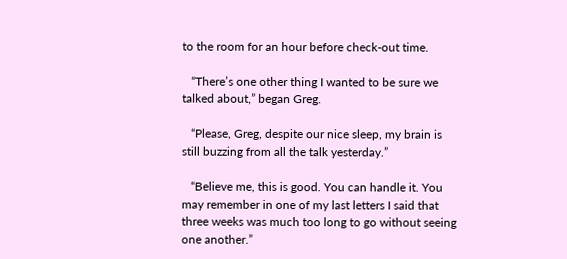to the room for an hour before check-out time.

   “There’s one other thing I wanted to be sure we talked about,” began Greg.

   “Please, Greg, despite our nice sleep, my brain is still buzzing from all the talk yesterday.”

   “Believe me, this is good. You can handle it. You may remember in one of my last letters I said that three weeks was much too long to go without seeing one another.”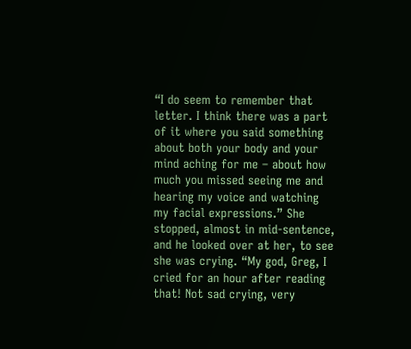“I do seem to remember that letter. I think there was a part of it where you said something  about both your body and your mind aching for me – about how much you missed seeing me and hearing my voice and watching my facial expressions.” She stopped, almost in mid-sentence, and he looked over at her, to see she was crying. “My god, Greg, I cried for an hour after reading that! Not sad crying, very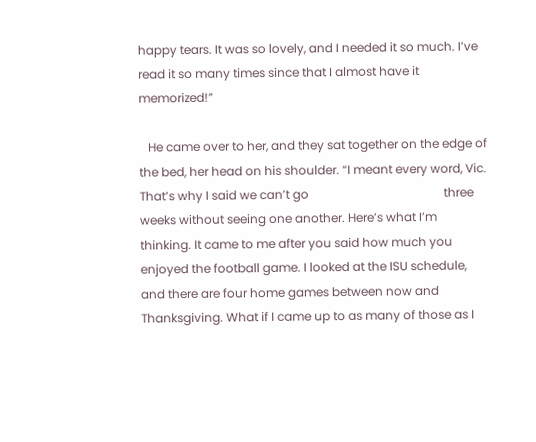happy tears. It was so lovely, and I needed it so much. I’ve read it so many times since that I almost have it memorized!”

   He came over to her, and they sat together on the edge of the bed, her head on his shoulder. “I meant every word, Vic. That’s why I said we can’t go                                             three weeks without seeing one another. Here’s what I’m thinking. It came to me after you said how much you enjoyed the football game. I looked at the ISU schedule, and there are four home games between now and Thanksgiving. What if I came up to as many of those as I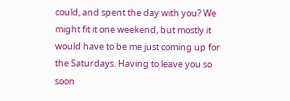could, and spent the day with you? We might fit it one weekend, but mostly it would have to be me just coming up for the Saturdays. Having to leave you so soon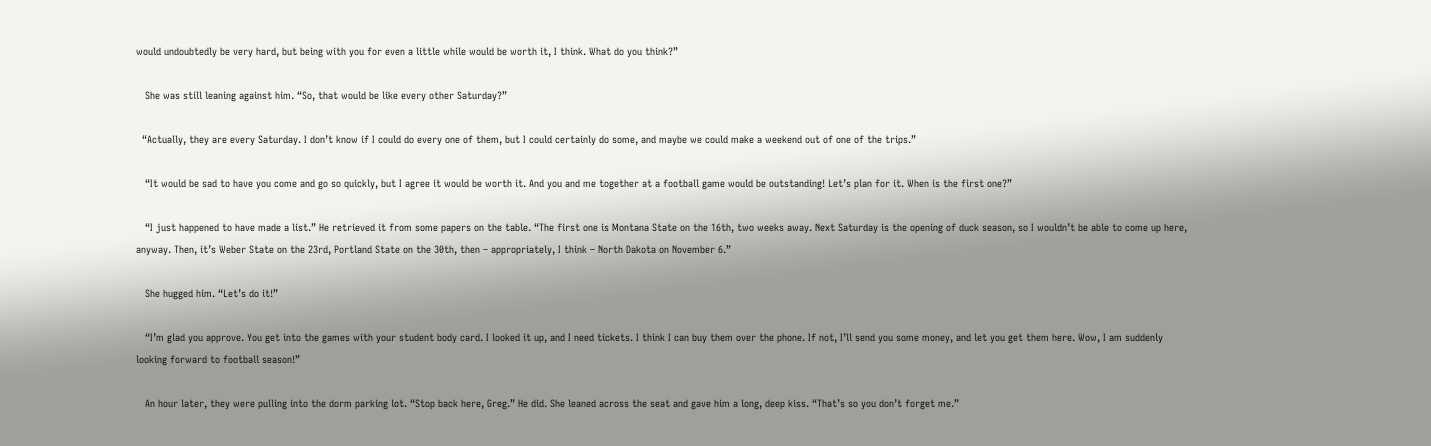would undoubtedly be very hard, but being with you for even a little while would be worth it, I think. What do you think?”

   She was still leaning against him. “So, that would be like every other Saturday?”

  “Actually, they are every Saturday. I don’t know if I could do every one of them, but I could certainly do some, and maybe we could make a weekend out of one of the trips.”

   “It would be sad to have you come and go so quickly, but I agree it would be worth it. And you and me together at a football game would be outstanding! Let’s plan for it. When is the first one?”

   “I just happened to have made a list.” He retrieved it from some papers on the table. “The first one is Montana State on the 16th, two weeks away. Next Saturday is the opening of duck season, so I wouldn’t be able to come up here, anyway. Then, it’s Weber State on the 23rd, Portland State on the 30th, then – appropriately, I think – North Dakota on November 6.”

   She hugged him. “Let’s do it!”

   “I’m glad you approve. You get into the games with your student body card. I looked it up, and I need tickets. I think I can buy them over the phone. If not, I’ll send you some money, and let you get them here. Wow, I am suddenly looking forward to football season!”

   An hour later, they were pulling into the dorm parking lot. “Stop back here, Greg.” He did. She leaned across the seat and gave him a long, deep kiss. “That’s so you don’t forget me.”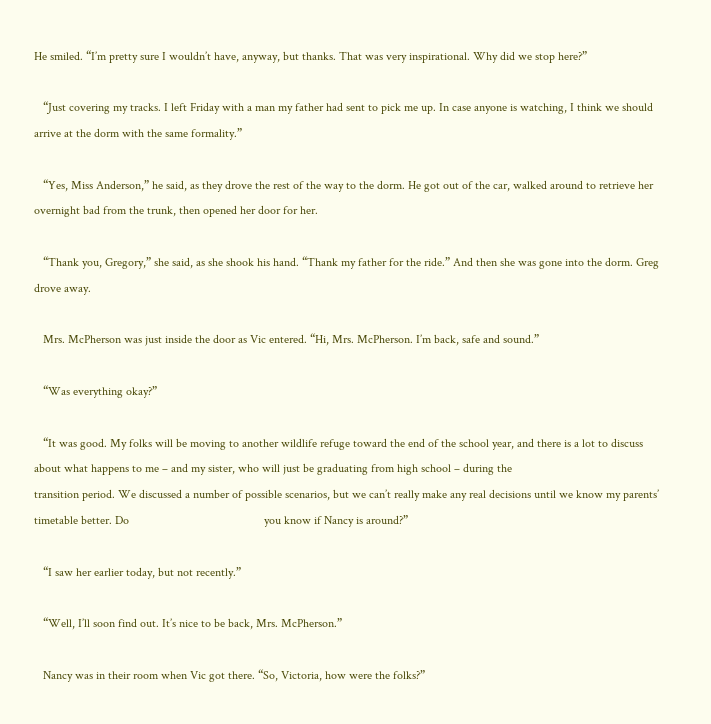He smiled. “I’m pretty sure I wouldn’t have, anyway, but thanks. That was very inspirational. Why did we stop here?”

   “Just covering my tracks. I left Friday with a man my father had sent to pick me up. In case anyone is watching, I think we should arrive at the dorm with the same formality.”

   “Yes, Miss Anderson,” he said, as they drove the rest of the way to the dorm. He got out of the car, walked around to retrieve her overnight bad from the trunk, then opened her door for her.

   “Thank you, Gregory,” she said, as she shook his hand. “Thank my father for the ride.” And then she was gone into the dorm. Greg drove away.

   Mrs. McPherson was just inside the door as Vic entered. “Hi, Mrs. McPherson. I’m back, safe and sound.”

   “Was everything okay?”

   “It was good. My folks will be moving to another wildlife refuge toward the end of the school year, and there is a lot to discuss about what happens to me – and my sister, who will just be graduating from high school – during the                                             transition period. We discussed a number of possible scenarios, but we can’t really make any real decisions until we know my parents’ timetable better. Do                                             you know if Nancy is around?”

   “I saw her earlier today, but not recently.”

   “Well, I’ll soon find out. It’s nice to be back, Mrs. McPherson.”

   Nancy was in their room when Vic got there. “So, Victoria, how were the folks?”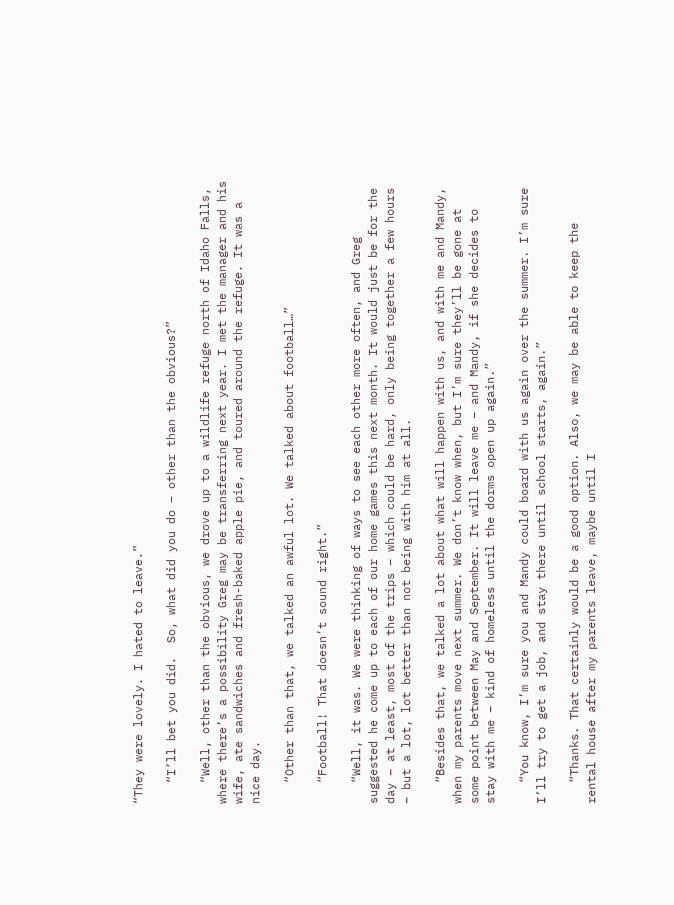“They were lovely. I hated to leave.”

   “I’ll bet you did.  So, what did you do – other than the obvious?”

   “Well, other than the obvious, we drove up to a wildlife refuge north of Idaho Falls, where there’s a possibility Greg may be transferring next year. I met the manager and his wife, ate sandwiches and fresh-baked apple pie, and toured around the refuge. It was a nice day.

   “Other than that, we talked an awful lot. We talked about football…”

   “Football! That doesn’t sound right.”

   “Well, it was. We were thinking of ways to see each other more often, and Greg suggested he come up to each of our home games this next month. It would just be for the day – at least, most of the trips – which could be hard, only being together a few hours – but a lot, lot better than not being with him at all.

   “Besides that, we talked a lot about what will happen with us, and with me and Mandy, when my parents move next summer. We don’t know when, but I’m sure they’ll be gone at some point between May and September. It will leave me – and Mandy, if she decides to stay with me – kind of homeless until the dorms open up again.”

   “You know, I’m sure you and Mandy could board with us again over the summer. I’m sure I’ll try to get a job, and stay there until school starts, again.”

   “Thanks. That certainly would be a good option. Also, we may be able to keep the rental house after my parents leave, maybe until I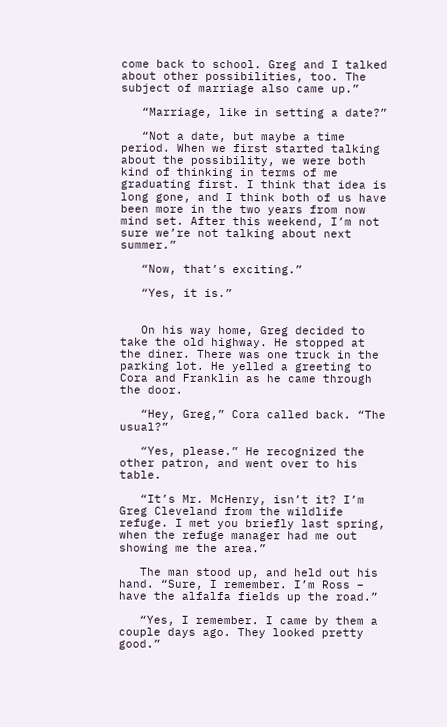come back to school. Greg and I talked about other possibilities, too. The subject of marriage also came up.”

   “Marriage, like in setting a date?”

   “Not a date, but maybe a time period. When we first started talking about the possibility, we were both kind of thinking in terms of me graduating first. I think that idea is long gone, and I think both of us have been more in the two years from now mind set. After this weekend, I’m not sure we’re not talking about next summer.”

   “Now, that’s exciting.”

   “Yes, it is.”


   On his way home, Greg decided to take the old highway. He stopped at the diner. There was one truck in the parking lot. He yelled a greeting to Cora and Franklin as he came through the door.

   “Hey, Greg,” Cora called back. “The usual?”

   “Yes, please.” He recognized the other patron, and went over to his table.

   “It’s Mr. McHenry, isn’t it? I’m Greg Cleveland from the wildlife refuge. I met you briefly last spring, when the refuge manager had me out showing me the area.”

   The man stood up, and held out his hand. “Sure, I remember. I’m Ross – have the alfalfa fields up the road.”

   “Yes, I remember. I came by them a couple days ago. They looked pretty good.”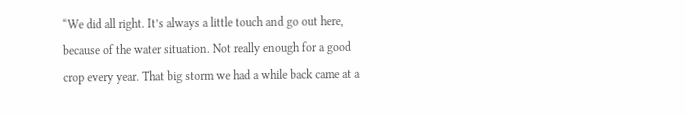“We did all right. It’s always a little touch and go out here, because of the water situation. Not really enough for a good crop every year. That big storm we had a while back came at a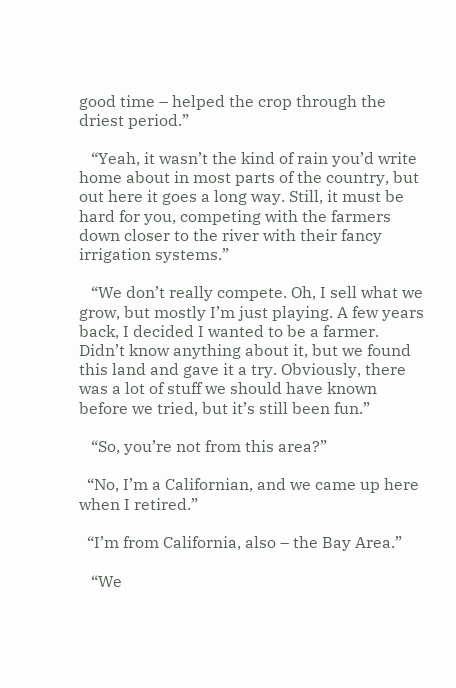good time – helped the crop through the driest period.”

   “Yeah, it wasn’t the kind of rain you’d write home about in most parts of the country, but out here it goes a long way. Still, it must be hard for you, competing with the farmers down closer to the river with their fancy irrigation systems.”

   “We don’t really compete. Oh, I sell what we grow, but mostly I’m just playing. A few years back, I decided I wanted to be a farmer. Didn’t know anything about it, but we found this land and gave it a try. Obviously, there was a lot of stuff we should have known before we tried, but it’s still been fun.”

   “So, you’re not from this area?”

  “No, I’m a Californian, and we came up here when I retired.”

  “I’m from California, also – the Bay Area.”

   “We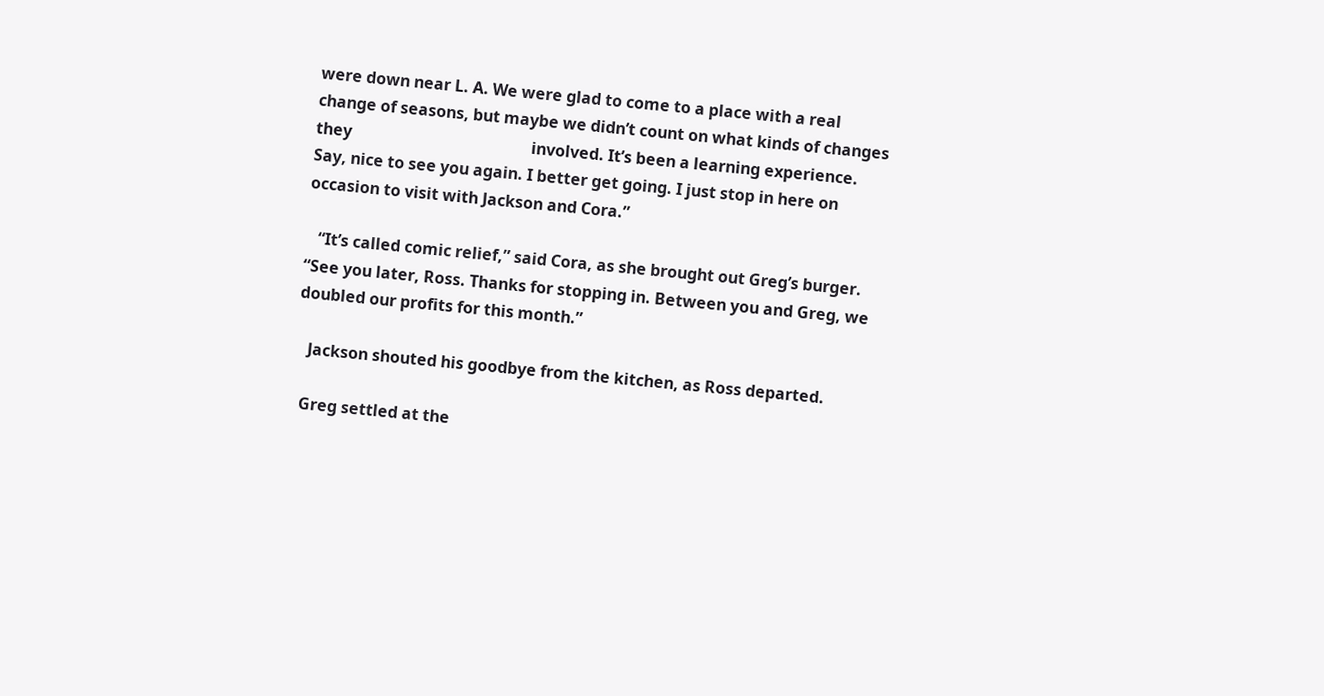were down near L. A. We were glad to come to a place with a real change of seasons, but maybe we didn’t count on what kinds of changes they                                             involved. It’s been a learning experience. Say, nice to see you again. I better get going. I just stop in here on occasion to visit with Jackson and Cora.”

   “It’s called comic relief,” said Cora, as she brought out Greg’s burger. “See you later, Ross. Thanks for stopping in. Between you and Greg, we doubled our profits for this month.”

   Jackson shouted his goodbye from the kitchen, as Ross departed.

  Greg settled at the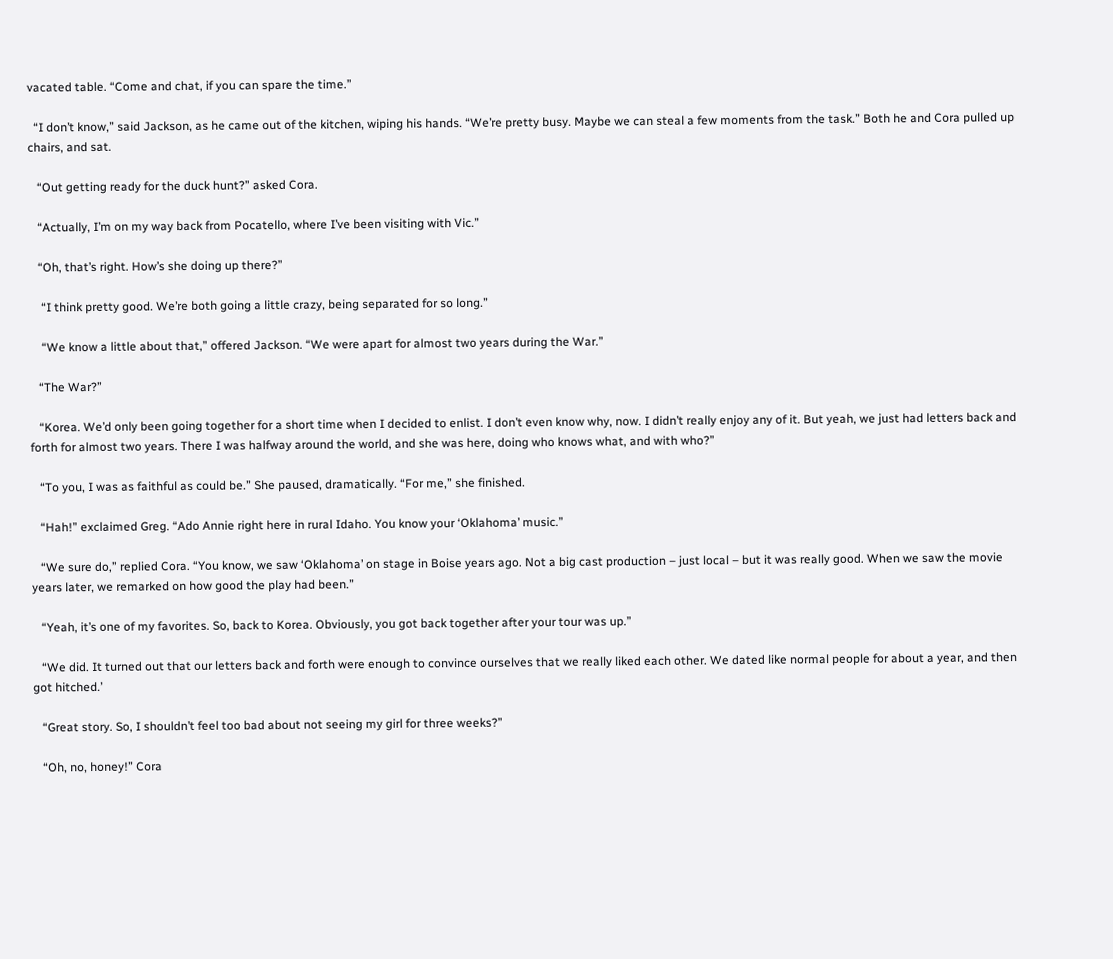vacated table. “Come and chat, if you can spare the time.”

  “I don’t know,” said Jackson, as he came out of the kitchen, wiping his hands. “We’re pretty busy. Maybe we can steal a few moments from the task.” Both he and Cora pulled up chairs, and sat.

   “Out getting ready for the duck hunt?” asked Cora.

   “Actually, I’m on my way back from Pocatello, where I’ve been visiting with Vic.”

   “Oh, that’s right. How’s she doing up there?”

    “I think pretty good. We’re both going a little crazy, being separated for so long.”

    “We know a little about that,” offered Jackson. “We were apart for almost two years during the War.”

   “The War?”

   “Korea. We’d only been going together for a short time when I decided to enlist. I don’t even know why, now. I didn’t really enjoy any of it. But yeah, we just had letters back and forth for almost two years. There I was halfway around the world, and she was here, doing who knows what, and with who?”

   “To you, I was as faithful as could be.” She paused, dramatically. “For me,” she finished.

   “Hah!” exclaimed Greg. “Ado Annie right here in rural Idaho. You know your ‘Oklahoma’ music.”

   “We sure do,” replied Cora. “You know, we saw ‘Oklahoma’ on stage in Boise years ago. Not a big cast production – just local – but it was really good. When we saw the movie years later, we remarked on how good the play had been.”

   “Yeah, it’s one of my favorites. So, back to Korea. Obviously, you got back together after your tour was up.”

   “We did. It turned out that our letters back and forth were enough to convince ourselves that we really liked each other. We dated like normal people for about a year, and then got hitched.’

   “Great story. So, I shouldn’t feel too bad about not seeing my girl for three weeks?”

   “Oh, no, honey!” Cora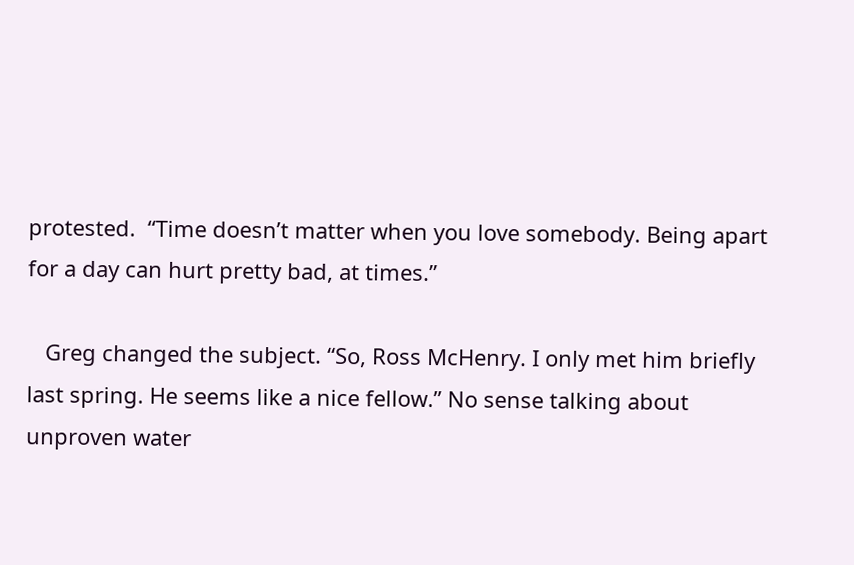protested.  “Time doesn’t matter when you love somebody. Being apart for a day can hurt pretty bad, at times.”

   Greg changed the subject. “So, Ross McHenry. I only met him briefly last spring. He seems like a nice fellow.” No sense talking about unproven water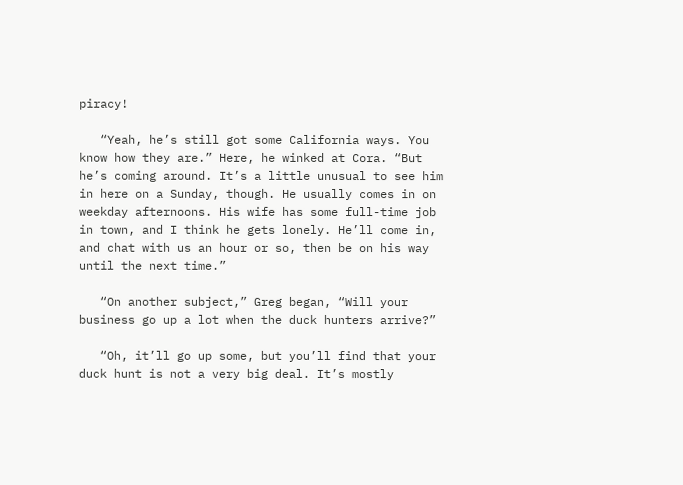piracy!

   “Yeah, he’s still got some California ways. You know how they are.” Here, he winked at Cora. “But he’s coming around. It’s a little unusual to see him in here on a Sunday, though. He usually comes in on weekday afternoons. His wife has some full-time job in town, and I think he gets lonely. He’ll come in, and chat with us an hour or so, then be on his way until the next time.”

   “On another subject,” Greg began, “Will your business go up a lot when the duck hunters arrive?”

   “Oh, it’ll go up some, but you’ll find that your duck hunt is not a very big deal. It’s mostly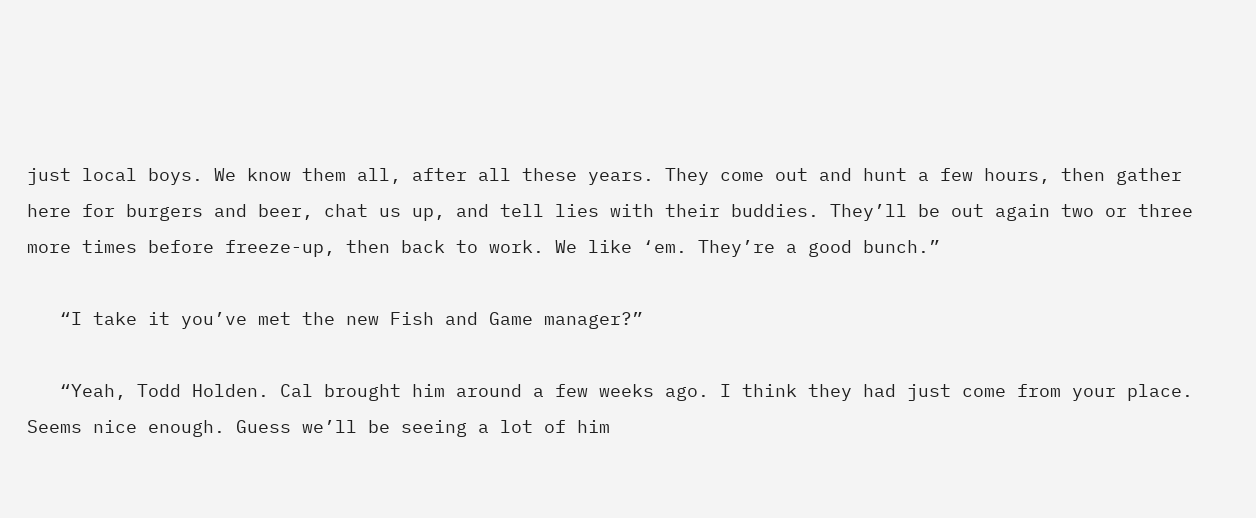just local boys. We know them all, after all these years. They come out and hunt a few hours, then gather here for burgers and beer, chat us up, and tell lies with their buddies. They’ll be out again two or three more times before freeze-up, then back to work. We like ‘em. They’re a good bunch.”

   “I take it you’ve met the new Fish and Game manager?”

   “Yeah, Todd Holden. Cal brought him around a few weeks ago. I think they had just come from your place. Seems nice enough. Guess we’ll be seeing a lot of him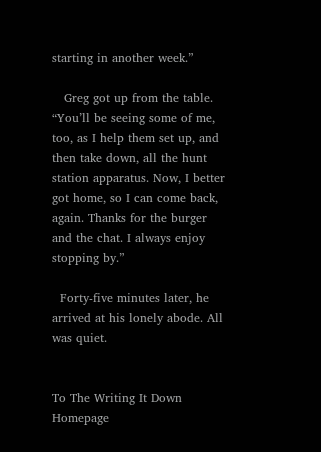starting in another week.”

   Greg got up from the table. “You’ll be seeing some of me, too, as I help them set up, and then take down, all the hunt station apparatus. Now, I better got home, so I can come back, again. Thanks for the burger and the chat. I always enjoy stopping by.”

  Forty-five minutes later, he arrived at his lonely abode. All was quiet.


To The Writing It Down Homepage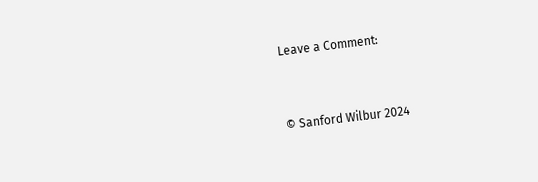Leave a Comment:


© Sanford Wilbur 2024